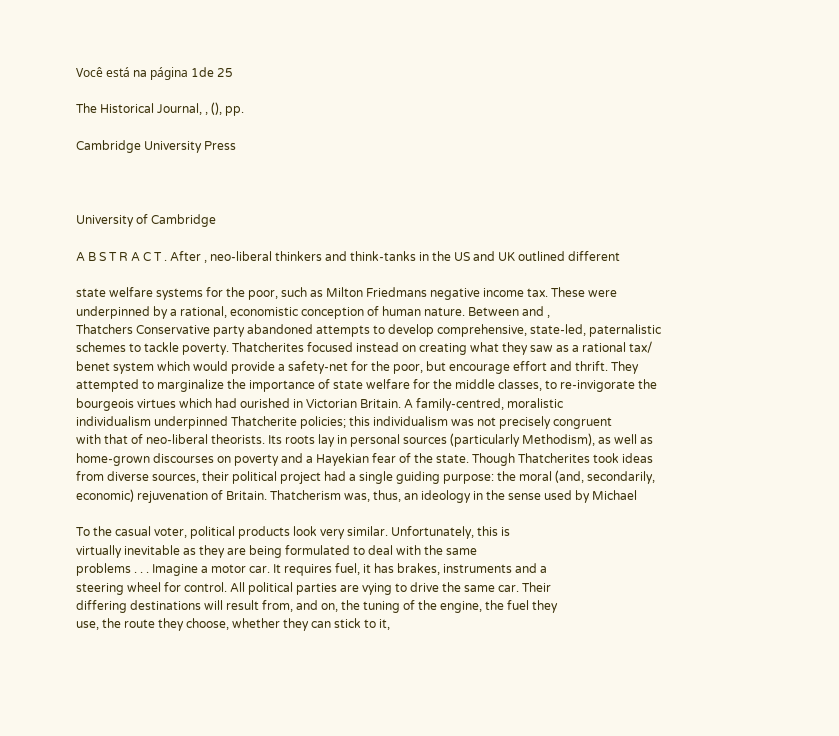Você está na página 1de 25

The Historical Journal, , (), pp.

Cambridge University Press



University of Cambridge

A B S T R A C T . After , neo-liberal thinkers and think-tanks in the US and UK outlined different

state welfare systems for the poor, such as Milton Friedmans negative income tax. These were
underpinned by a rational, economistic conception of human nature. Between and ,
Thatchers Conservative party abandoned attempts to develop comprehensive, state-led, paternalistic
schemes to tackle poverty. Thatcherites focused instead on creating what they saw as a rational tax/
benet system which would provide a safety-net for the poor, but encourage effort and thrift. They
attempted to marginalize the importance of state welfare for the middle classes, to re-invigorate the
bourgeois virtues which had ourished in Victorian Britain. A family-centred, moralistic
individualism underpinned Thatcherite policies; this individualism was not precisely congruent
with that of neo-liberal theorists. Its roots lay in personal sources (particularly Methodism), as well as
home-grown discourses on poverty and a Hayekian fear of the state. Though Thatcherites took ideas
from diverse sources, their political project had a single guiding purpose: the moral (and, secondarily,
economic) rejuvenation of Britain. Thatcherism was, thus, an ideology in the sense used by Michael

To the casual voter, political products look very similar. Unfortunately, this is
virtually inevitable as they are being formulated to deal with the same
problems . . . Imagine a motor car. It requires fuel, it has brakes, instruments and a
steering wheel for control. All political parties are vying to drive the same car. Their
differing destinations will result from, and on, the tuning of the engine, the fuel they
use, the route they choose, whether they can stick to it,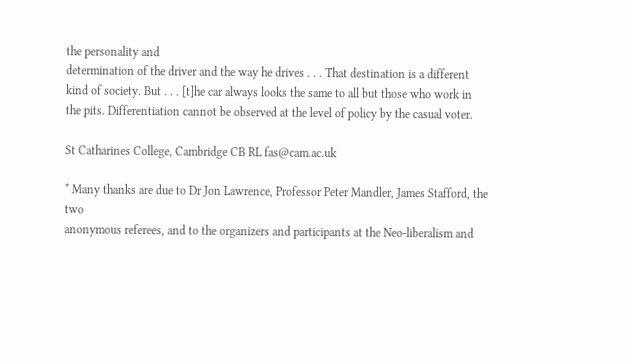the personality and
determination of the driver and the way he drives . . . That destination is a different
kind of society. But . . . [t]he car always looks the same to all but those who work in
the pits. Differentiation cannot be observed at the level of policy by the casual voter.

St Catharines College, Cambridge CB RL fas@cam.ac.uk

* Many thanks are due to Dr Jon Lawrence, Professor Peter Mandler, James Stafford, the two
anonymous referees, and to the organizers and participants at the Neo-liberalism and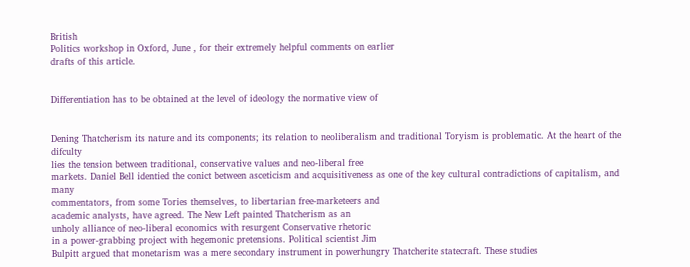British
Politics workshop in Oxford, June , for their extremely helpful comments on earlier
drafts of this article.


Differentiation has to be obtained at the level of ideology the normative view of


Dening Thatcherism its nature and its components; its relation to neoliberalism and traditional Toryism is problematic. At the heart of the difculty
lies the tension between traditional, conservative values and neo-liberal free
markets. Daniel Bell identied the conict between asceticism and acquisitiveness as one of the key cultural contradictions of capitalism, and many
commentators, from some Tories themselves, to libertarian free-marketeers and
academic analysts, have agreed. The New Left painted Thatcherism as an
unholy alliance of neo-liberal economics with resurgent Conservative rhetoric
in a power-grabbing project with hegemonic pretensions. Political scientist Jim
Bulpitt argued that monetarism was a mere secondary instrument in powerhungry Thatcherite statecraft. These studies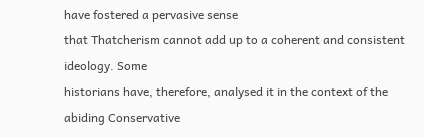have fostered a pervasive sense
that Thatcherism cannot add up to a coherent and consistent ideology. Some
historians have, therefore, analysed it in the context of the abiding Conservative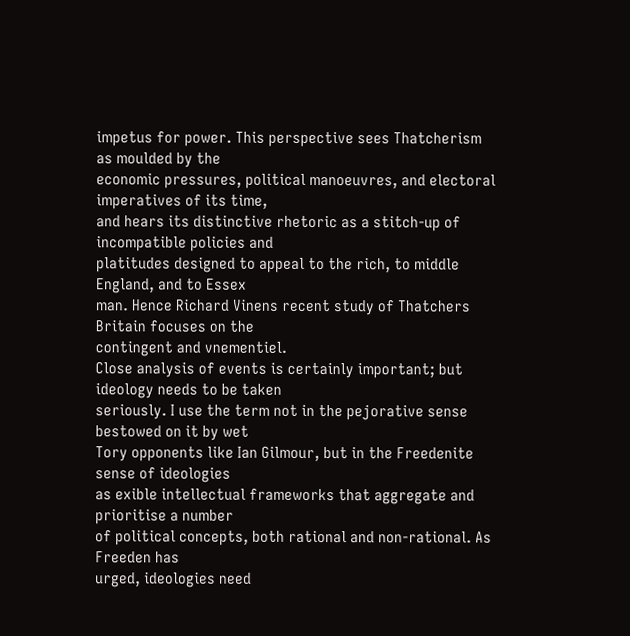impetus for power. This perspective sees Thatcherism as moulded by the
economic pressures, political manoeuvres, and electoral imperatives of its time,
and hears its distinctive rhetoric as a stitch-up of incompatible policies and
platitudes designed to appeal to the rich, to middle England, and to Essex
man. Hence Richard Vinens recent study of Thatchers Britain focuses on the
contingent and vnementiel.
Close analysis of events is certainly important; but ideology needs to be taken
seriously. I use the term not in the pejorative sense bestowed on it by wet
Tory opponents like Ian Gilmour, but in the Freedenite sense of ideologies
as exible intellectual frameworks that aggregate and prioritise a number
of political concepts, both rational and non-rational. As Freeden has
urged, ideologies need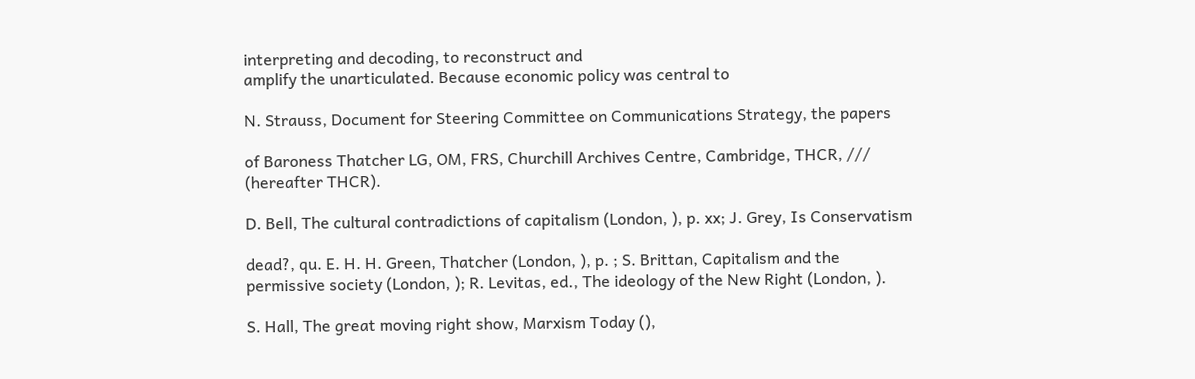interpreting and decoding, to reconstruct and
amplify the unarticulated. Because economic policy was central to

N. Strauss, Document for Steering Committee on Communications Strategy, the papers

of Baroness Thatcher LG, OM, FRS, Churchill Archives Centre, Cambridge, THCR, ///
(hereafter THCR).

D. Bell, The cultural contradictions of capitalism (London, ), p. xx; J. Grey, Is Conservatism

dead?, qu. E. H. H. Green, Thatcher (London, ), p. ; S. Brittan, Capitalism and the
permissive society (London, ); R. Levitas, ed., The ideology of the New Right (London, ).

S. Hall, The great moving right show, Marxism Today (),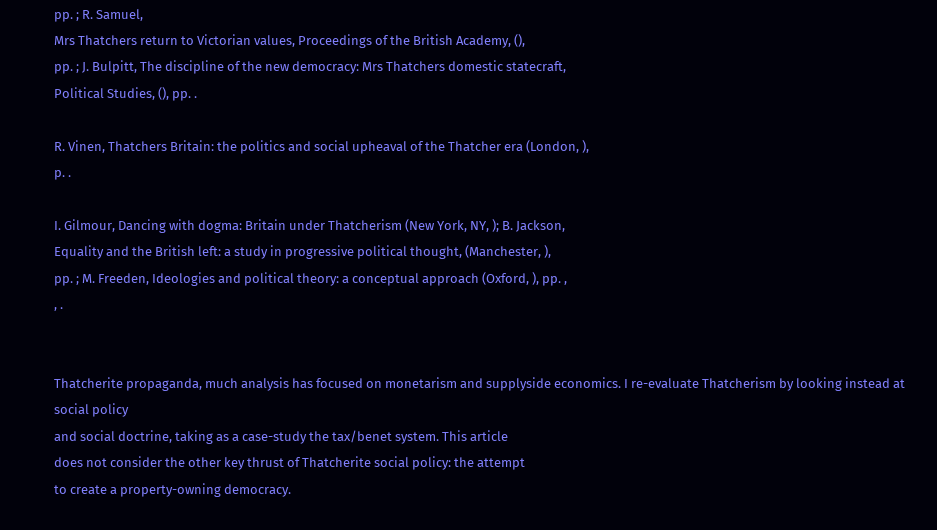pp. ; R. Samuel,
Mrs Thatchers return to Victorian values, Proceedings of the British Academy, (),
pp. ; J. Bulpitt, The discipline of the new democracy: Mrs Thatchers domestic statecraft,
Political Studies, (), pp. .

R. Vinen, Thatchers Britain: the politics and social upheaval of the Thatcher era (London, ),
p. .

I. Gilmour, Dancing with dogma: Britain under Thatcherism (New York, NY, ); B. Jackson,
Equality and the British left: a study in progressive political thought, (Manchester, ),
pp. ; M. Freeden, Ideologies and political theory: a conceptual approach (Oxford, ), pp. ,
, .


Thatcherite propaganda, much analysis has focused on monetarism and supplyside economics. I re-evaluate Thatcherism by looking instead at social policy
and social doctrine, taking as a case-study the tax/benet system. This article
does not consider the other key thrust of Thatcherite social policy: the attempt
to create a property-owning democracy.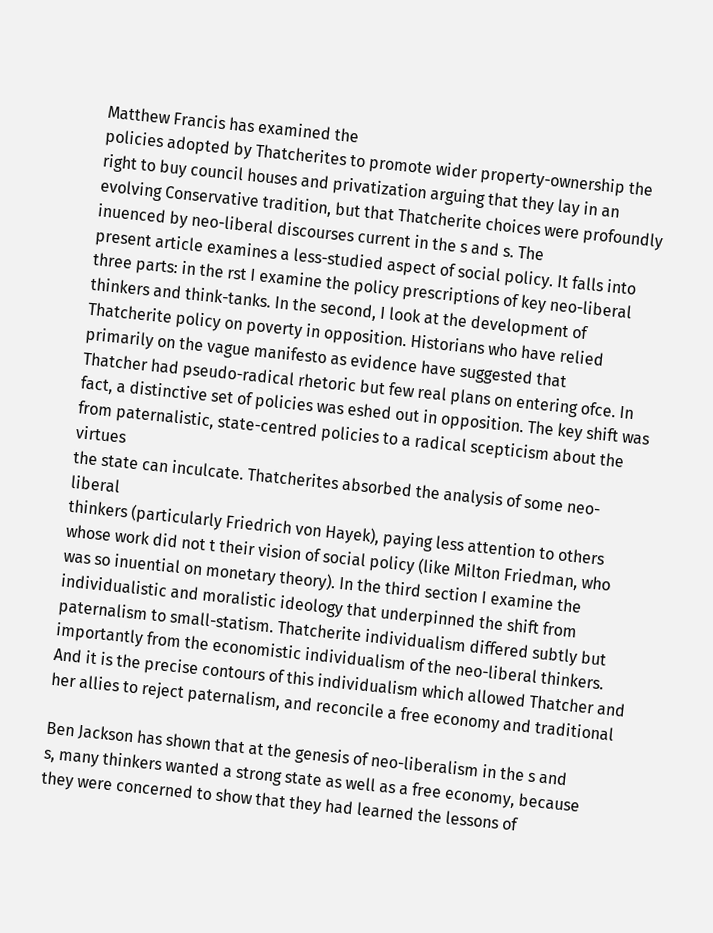Matthew Francis has examined the
policies adopted by Thatcherites to promote wider property-ownership the
right to buy council houses and privatization arguing that they lay in an
evolving Conservative tradition, but that Thatcherite choices were profoundly
inuenced by neo-liberal discourses current in the s and s. The
present article examines a less-studied aspect of social policy. It falls into
three parts: in the rst I examine the policy prescriptions of key neo-liberal
thinkers and think-tanks. In the second, I look at the development of
Thatcherite policy on poverty in opposition. Historians who have relied
primarily on the vague manifesto as evidence have suggested that
Thatcher had pseudo-radical rhetoric but few real plans on entering ofce. In
fact, a distinctive set of policies was eshed out in opposition. The key shift was
from paternalistic, state-centred policies to a radical scepticism about the virtues
the state can inculcate. Thatcherites absorbed the analysis of some neo-liberal
thinkers (particularly Friedrich von Hayek), paying less attention to others
whose work did not t their vision of social policy (like Milton Friedman, who
was so inuential on monetary theory). In the third section I examine the
individualistic and moralistic ideology that underpinned the shift from
paternalism to small-statism. Thatcherite individualism differed subtly but
importantly from the economistic individualism of the neo-liberal thinkers.
And it is the precise contours of this individualism which allowed Thatcher and
her allies to reject paternalism, and reconcile a free economy and traditional

Ben Jackson has shown that at the genesis of neo-liberalism in the s and
s, many thinkers wanted a strong state as well as a free economy, because
they were concerned to show that they had learned the lessons of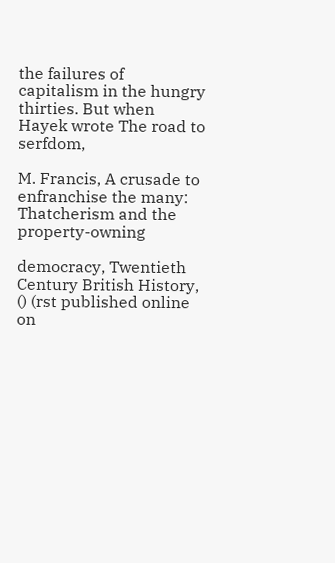the failures of
capitalism in the hungry thirties. But when Hayek wrote The road to serfdom,

M. Francis, A crusade to enfranchise the many: Thatcherism and the property-owning

democracy, Twentieth Century British History, () (rst published online on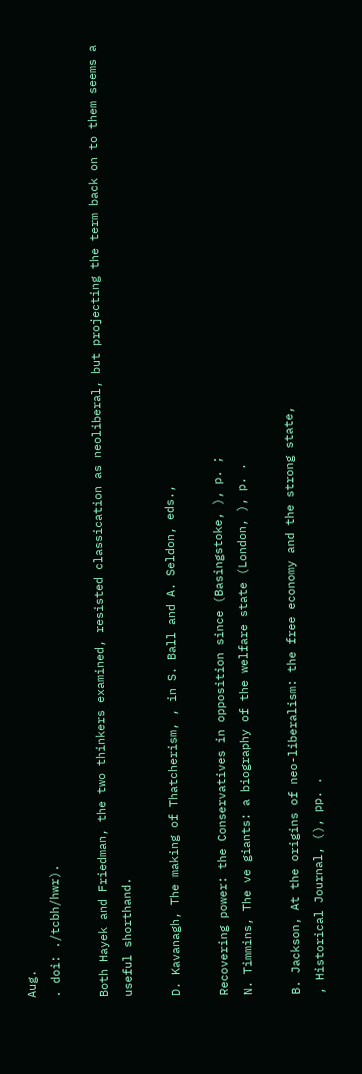Aug.
. doi: ./tcbh/hwr).

Both Hayek and Friedman, the two thinkers examined, resisted classication as neoliberal, but projecting the term back on to them seems a useful shorthand.

D. Kavanagh, The making of Thatcherism, , in S. Ball and A. Seldon, eds.,

Recovering power: the Conservatives in opposition since (Basingstoke, ), p. ;
N. Timmins, The ve giants: a biography of the welfare state (London, ), p. .

B. Jackson, At the origins of neo-liberalism: the free economy and the strong state,
, Historical Journal, (), pp. .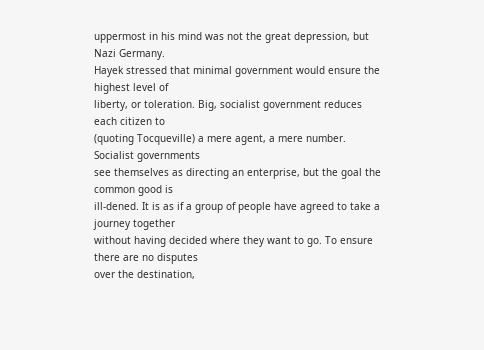uppermost in his mind was not the great depression, but Nazi Germany.
Hayek stressed that minimal government would ensure the highest level of
liberty, or toleration. Big, socialist government reduces each citizen to
(quoting Tocqueville) a mere agent, a mere number. Socialist governments
see themselves as directing an enterprise, but the goal the common good is
ill-dened. It is as if a group of people have agreed to take a journey together
without having decided where they want to go. To ensure there are no disputes
over the destination,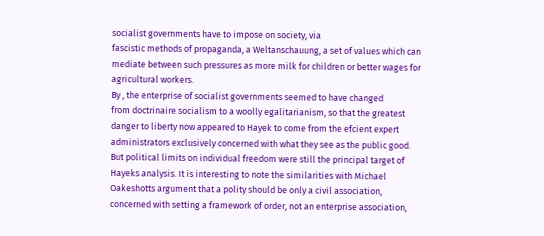socialist governments have to impose on society, via
fascistic methods of propaganda, a Weltanschauung, a set of values which can
mediate between such pressures as more milk for children or better wages for
agricultural workers.
By , the enterprise of socialist governments seemed to have changed
from doctrinaire socialism to a woolly egalitarianism, so that the greatest
danger to liberty now appeared to Hayek to come from the efcient expert
administrators exclusively concerned with what they see as the public good.
But political limits on individual freedom were still the principal target of
Hayeks analysis. It is interesting to note the similarities with Michael
Oakeshotts argument that a polity should be only a civil association,
concerned with setting a framework of order, not an enterprise association,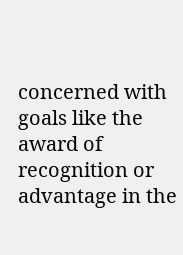concerned with goals like the award of recognition or advantage in the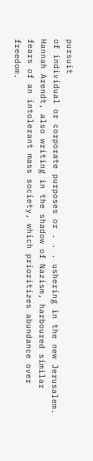pursuit
of individual or corporate purposes or . . . ushering in the new Jerusalem.
Hannah Arendt, also writing in the shadow of Nazism, harboured similar
fears of an intolerant mass society, which prioritizes abundance over
freedom.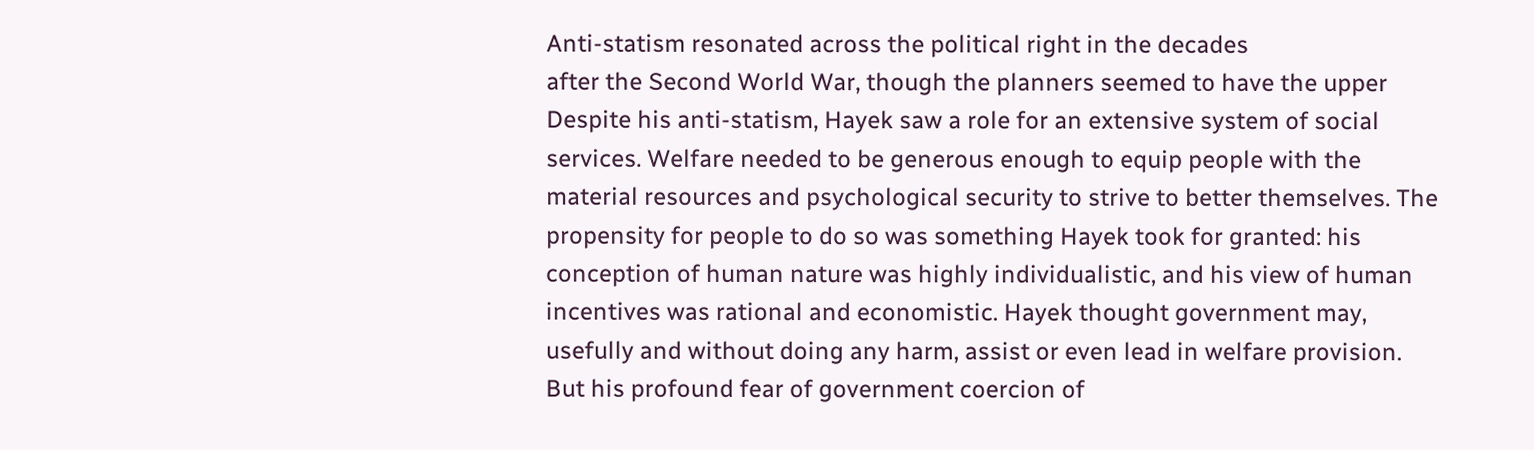Anti-statism resonated across the political right in the decades
after the Second World War, though the planners seemed to have the upper
Despite his anti-statism, Hayek saw a role for an extensive system of social
services. Welfare needed to be generous enough to equip people with the
material resources and psychological security to strive to better themselves. The
propensity for people to do so was something Hayek took for granted: his
conception of human nature was highly individualistic, and his view of human
incentives was rational and economistic. Hayek thought government may,
usefully and without doing any harm, assist or even lead in welfare provision.
But his profound fear of government coercion of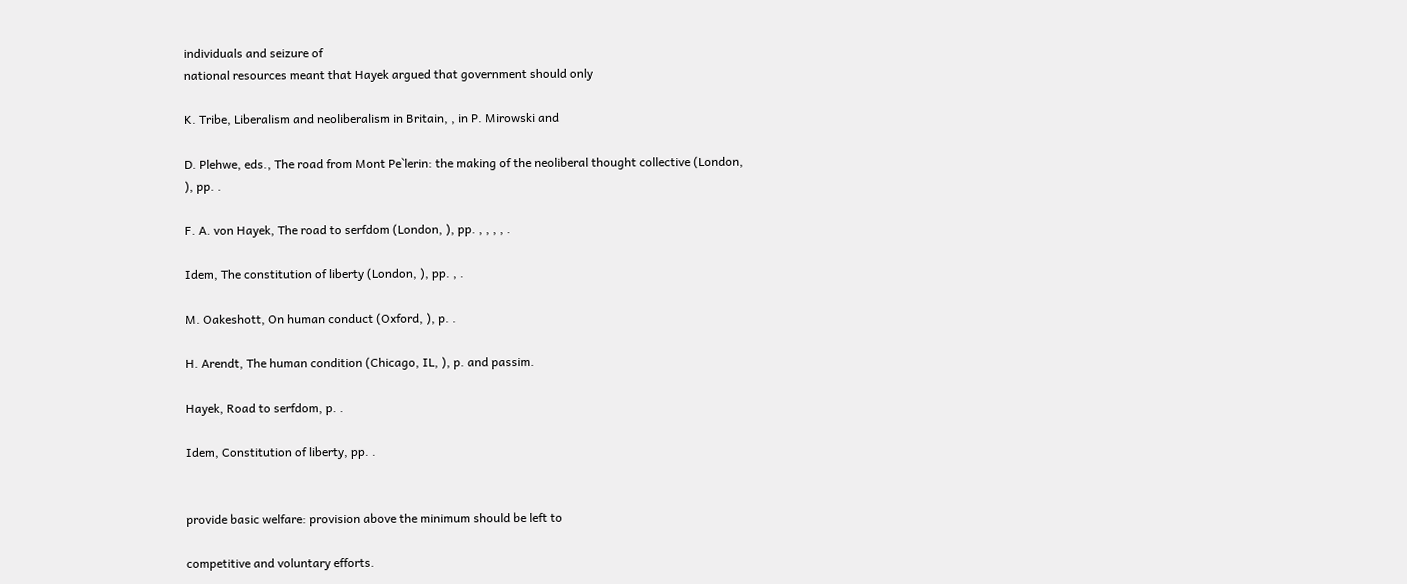individuals and seizure of
national resources meant that Hayek argued that government should only

K. Tribe, Liberalism and neoliberalism in Britain, , in P. Mirowski and

D. Plehwe, eds., The road from Mont Pe`lerin: the making of the neoliberal thought collective (London,
), pp. .

F. A. von Hayek, The road to serfdom (London, ), pp. , , , , .

Idem, The constitution of liberty (London, ), pp. , .

M. Oakeshott, On human conduct (Oxford, ), p. .

H. Arendt, The human condition (Chicago, IL, ), p. and passim.

Hayek, Road to serfdom, p. .

Idem, Constitution of liberty, pp. .


provide basic welfare: provision above the minimum should be left to

competitive and voluntary efforts.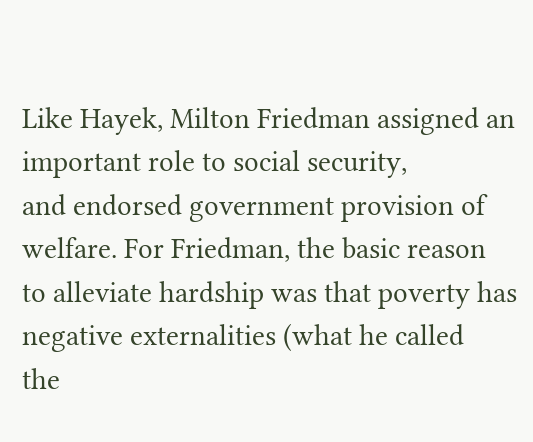Like Hayek, Milton Friedman assigned an important role to social security,
and endorsed government provision of welfare. For Friedman, the basic reason
to alleviate hardship was that poverty has negative externalities (what he called
the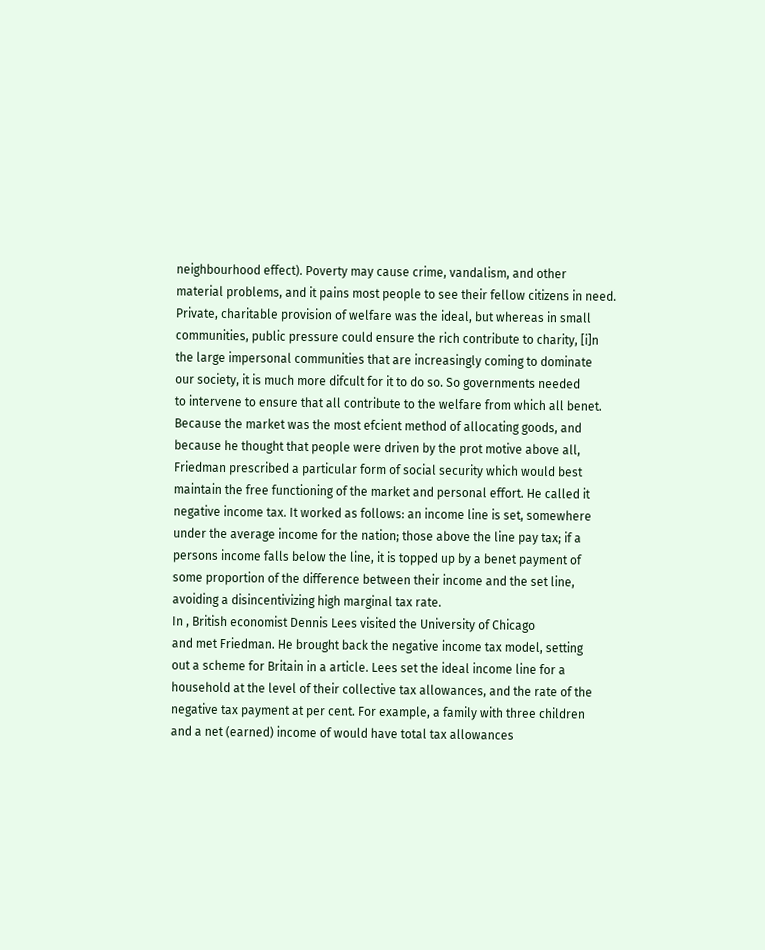neighbourhood effect). Poverty may cause crime, vandalism, and other
material problems, and it pains most people to see their fellow citizens in need.
Private, charitable provision of welfare was the ideal, but whereas in small
communities, public pressure could ensure the rich contribute to charity, [i]n
the large impersonal communities that are increasingly coming to dominate
our society, it is much more difcult for it to do so. So governments needed
to intervene to ensure that all contribute to the welfare from which all benet.
Because the market was the most efcient method of allocating goods, and
because he thought that people were driven by the prot motive above all,
Friedman prescribed a particular form of social security which would best
maintain the free functioning of the market and personal effort. He called it
negative income tax. It worked as follows: an income line is set, somewhere
under the average income for the nation; those above the line pay tax; if a
persons income falls below the line, it is topped up by a benet payment of
some proportion of the difference between their income and the set line,
avoiding a disincentivizing high marginal tax rate.
In , British economist Dennis Lees visited the University of Chicago
and met Friedman. He brought back the negative income tax model, setting
out a scheme for Britain in a article. Lees set the ideal income line for a
household at the level of their collective tax allowances, and the rate of the
negative tax payment at per cent. For example, a family with three children
and a net (earned) income of would have total tax allowances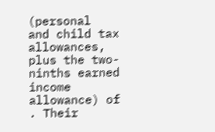(personal
and child tax allowances, plus the two-ninths earned income allowance) of
. Their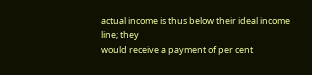actual income is thus below their ideal income line; they
would receive a payment of per cent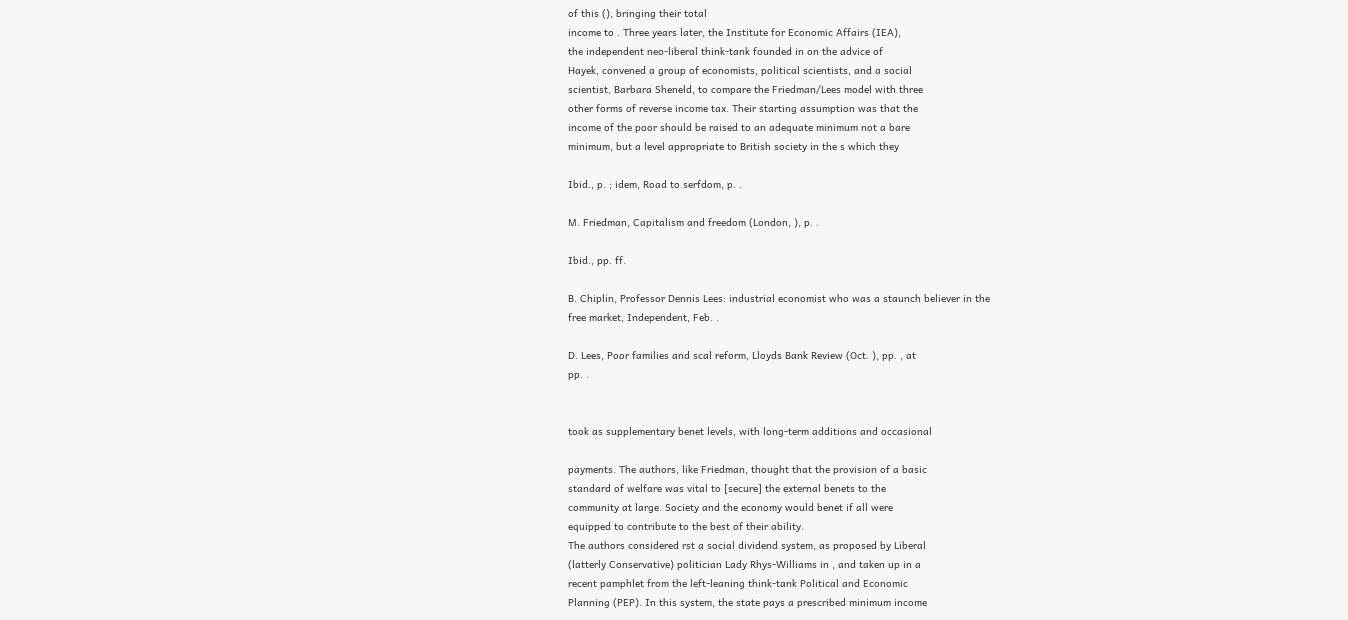of this (), bringing their total
income to . Three years later, the Institute for Economic Affairs (IEA),
the independent neo-liberal think-tank founded in on the advice of
Hayek, convened a group of economists, political scientists, and a social
scientist, Barbara Sheneld, to compare the Friedman/Lees model with three
other forms of reverse income tax. Their starting assumption was that the
income of the poor should be raised to an adequate minimum not a bare
minimum, but a level appropriate to British society in the s which they

Ibid., p. ; idem, Road to serfdom, p. .

M. Friedman, Capitalism and freedom (London, ), p. .

Ibid., pp. ff.

B. Chiplin, Professor Dennis Lees: industrial economist who was a staunch believer in the
free market, Independent, Feb. .

D. Lees, Poor families and scal reform, Lloyds Bank Review (Oct. ), pp. , at
pp. .


took as supplementary benet levels, with long-term additions and occasional

payments. The authors, like Friedman, thought that the provision of a basic
standard of welfare was vital to [secure] the external benets to the
community at large. Society and the economy would benet if all were
equipped to contribute to the best of their ability.
The authors considered rst a social dividend system, as proposed by Liberal
(latterly Conservative) politician Lady Rhys-Williams in , and taken up in a
recent pamphlet from the left-leaning think-tank Political and Economic
Planning (PEP). In this system, the state pays a prescribed minimum income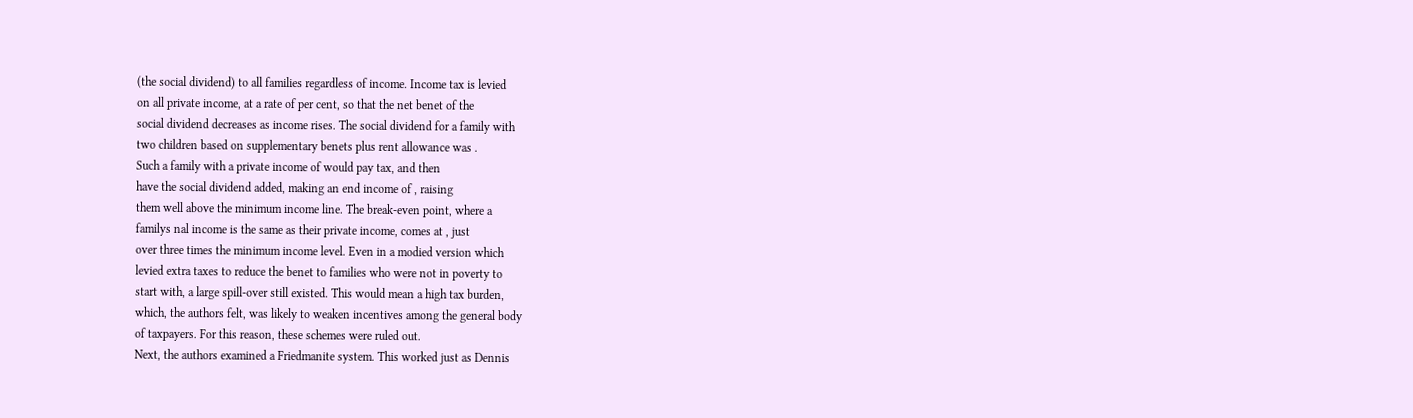(the social dividend) to all families regardless of income. Income tax is levied
on all private income, at a rate of per cent, so that the net benet of the
social dividend decreases as income rises. The social dividend for a family with
two children based on supplementary benets plus rent allowance was .
Such a family with a private income of would pay tax, and then
have the social dividend added, making an end income of , raising
them well above the minimum income line. The break-even point, where a
familys nal income is the same as their private income, comes at , just
over three times the minimum income level. Even in a modied version which
levied extra taxes to reduce the benet to families who were not in poverty to
start with, a large spill-over still existed. This would mean a high tax burden,
which, the authors felt, was likely to weaken incentives among the general body
of taxpayers. For this reason, these schemes were ruled out.
Next, the authors examined a Friedmanite system. This worked just as Dennis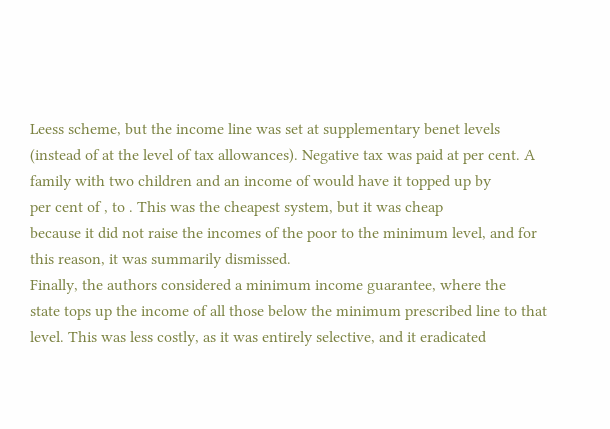Leess scheme, but the income line was set at supplementary benet levels
(instead of at the level of tax allowances). Negative tax was paid at per cent. A
family with two children and an income of would have it topped up by
per cent of , to . This was the cheapest system, but it was cheap
because it did not raise the incomes of the poor to the minimum level, and for
this reason, it was summarily dismissed.
Finally, the authors considered a minimum income guarantee, where the
state tops up the income of all those below the minimum prescribed line to that
level. This was less costly, as it was entirely selective, and it eradicated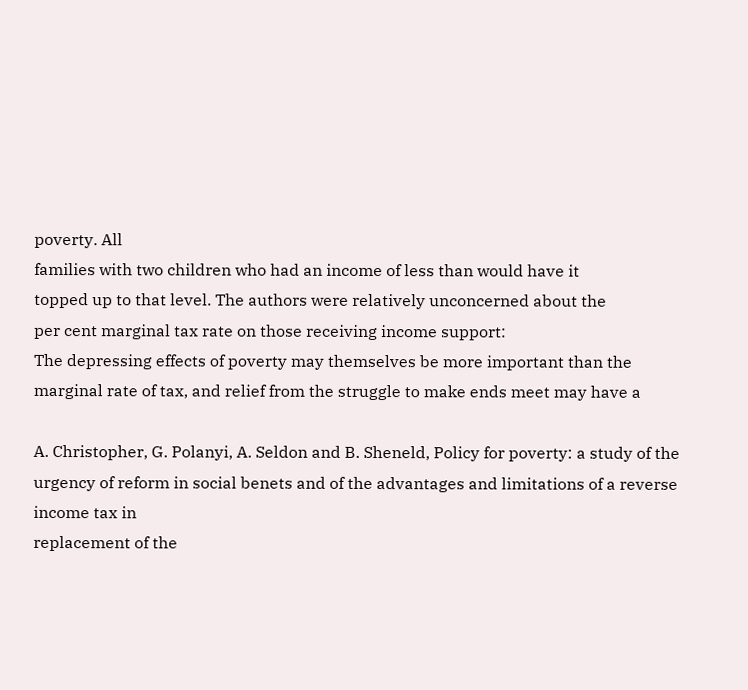poverty. All
families with two children who had an income of less than would have it
topped up to that level. The authors were relatively unconcerned about the
per cent marginal tax rate on those receiving income support:
The depressing effects of poverty may themselves be more important than the
marginal rate of tax, and relief from the struggle to make ends meet may have a

A. Christopher, G. Polanyi, A. Seldon and B. Sheneld, Policy for poverty: a study of the
urgency of reform in social benets and of the advantages and limitations of a reverse income tax in
replacement of the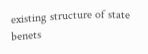existing structure of state benets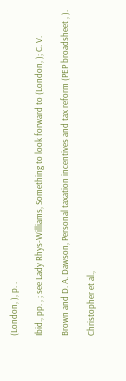(London, ), p. .

Ibid., pp. , ; see Lady Rhys-Williams, Something to look forward to (London, ); C. V.

Brown and D. A. Dawson, Personal taxation incentives and tax reform (PEP broadsheet , ).

Christopher et al.,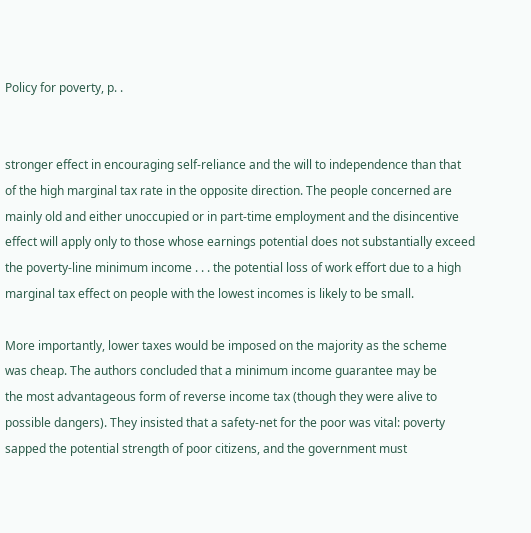Policy for poverty, p. .


stronger effect in encouraging self-reliance and the will to independence than that
of the high marginal tax rate in the opposite direction. The people concerned are
mainly old and either unoccupied or in part-time employment and the disincentive
effect will apply only to those whose earnings potential does not substantially exceed
the poverty-line minimum income . . . the potential loss of work effort due to a high
marginal tax effect on people with the lowest incomes is likely to be small.

More importantly, lower taxes would be imposed on the majority as the scheme
was cheap. The authors concluded that a minimum income guarantee may be
the most advantageous form of reverse income tax (though they were alive to
possible dangers). They insisted that a safety-net for the poor was vital: poverty
sapped the potential strength of poor citizens, and the government must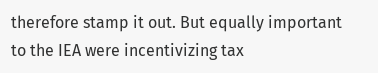therefore stamp it out. But equally important to the IEA were incentivizing tax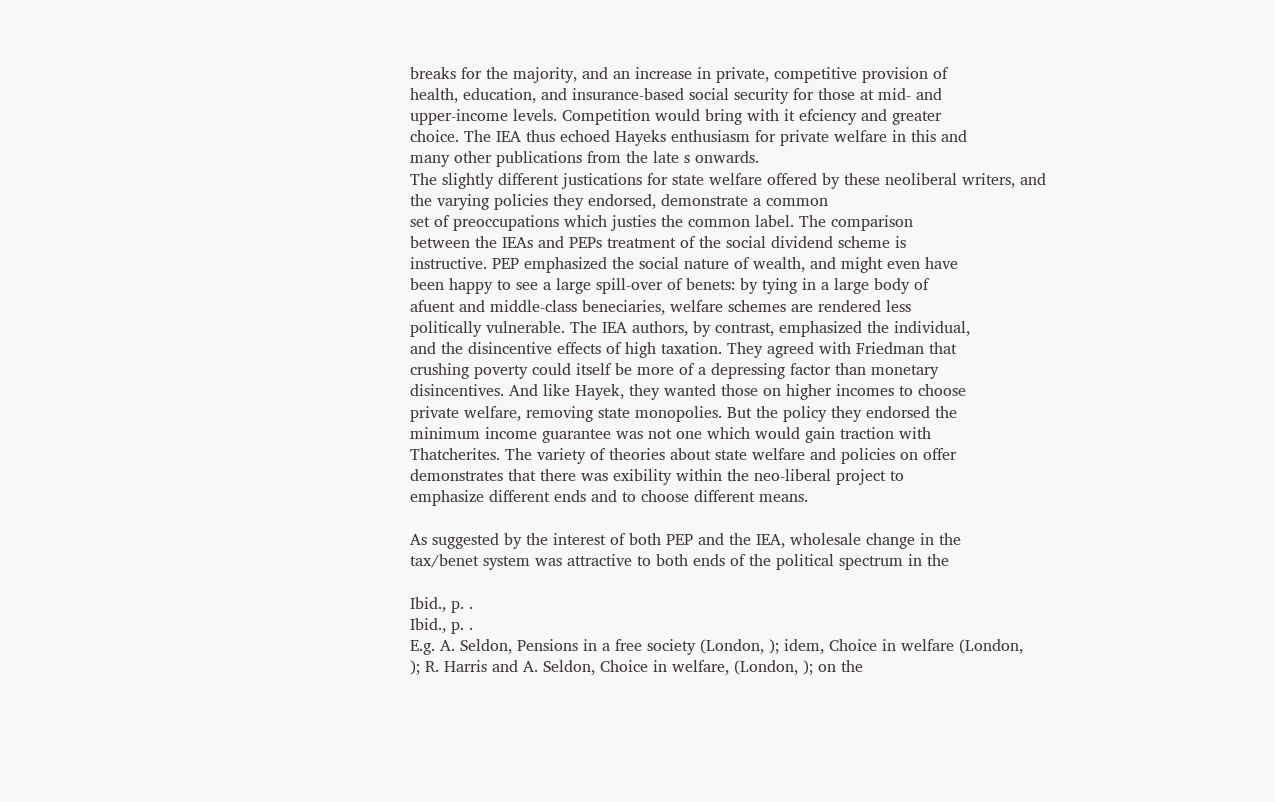breaks for the majority, and an increase in private, competitive provision of
health, education, and insurance-based social security for those at mid- and
upper-income levels. Competition would bring with it efciency and greater
choice. The IEA thus echoed Hayeks enthusiasm for private welfare in this and
many other publications from the late s onwards.
The slightly different justications for state welfare offered by these neoliberal writers, and the varying policies they endorsed, demonstrate a common
set of preoccupations which justies the common label. The comparison
between the IEAs and PEPs treatment of the social dividend scheme is
instructive. PEP emphasized the social nature of wealth, and might even have
been happy to see a large spill-over of benets: by tying in a large body of
afuent and middle-class beneciaries, welfare schemes are rendered less
politically vulnerable. The IEA authors, by contrast, emphasized the individual,
and the disincentive effects of high taxation. They agreed with Friedman that
crushing poverty could itself be more of a depressing factor than monetary
disincentives. And like Hayek, they wanted those on higher incomes to choose
private welfare, removing state monopolies. But the policy they endorsed the
minimum income guarantee was not one which would gain traction with
Thatcherites. The variety of theories about state welfare and policies on offer
demonstrates that there was exibility within the neo-liberal project to
emphasize different ends and to choose different means.

As suggested by the interest of both PEP and the IEA, wholesale change in the
tax/benet system was attractive to both ends of the political spectrum in the

Ibid., p. .
Ibid., p. .
E.g. A. Seldon, Pensions in a free society (London, ); idem, Choice in welfare (London,
); R. Harris and A. Seldon, Choice in welfare, (London, ); on the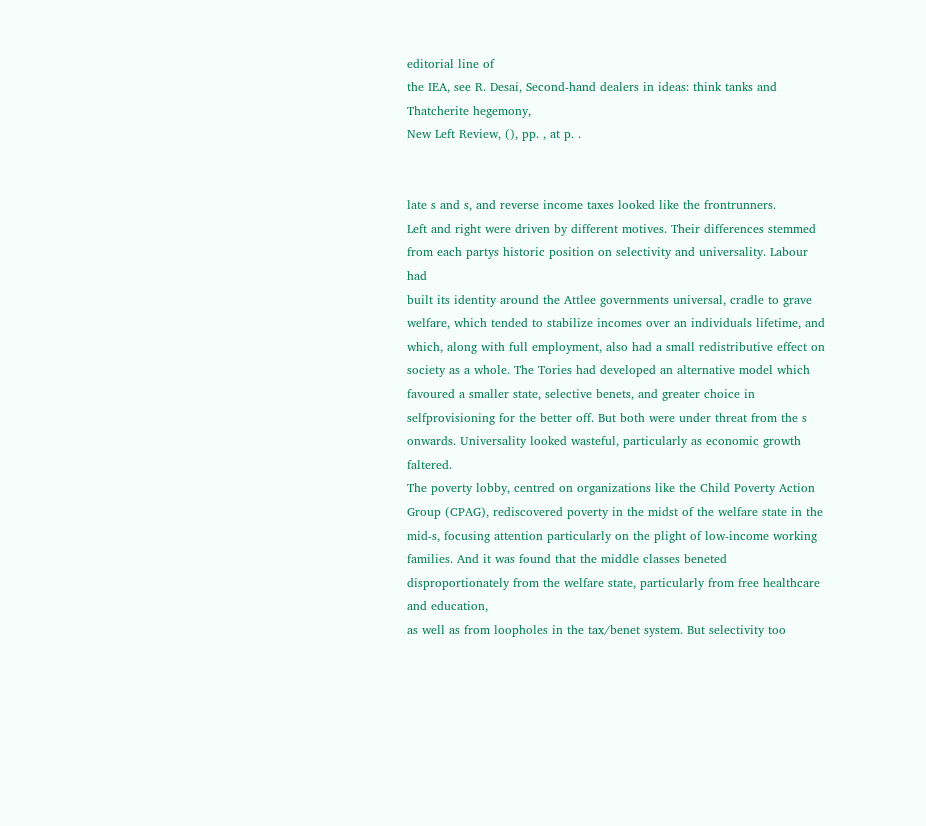editorial line of
the IEA, see R. Desai, Second-hand dealers in ideas: think tanks and Thatcherite hegemony,
New Left Review, (), pp. , at p. .


late s and s, and reverse income taxes looked like the frontrunners.
Left and right were driven by different motives. Their differences stemmed
from each partys historic position on selectivity and universality. Labour had
built its identity around the Attlee governments universal, cradle to grave
welfare, which tended to stabilize incomes over an individuals lifetime, and
which, along with full employment, also had a small redistributive effect on
society as a whole. The Tories had developed an alternative model which
favoured a smaller state, selective benets, and greater choice in selfprovisioning for the better off. But both were under threat from the s
onwards. Universality looked wasteful, particularly as economic growth faltered.
The poverty lobby, centred on organizations like the Child Poverty Action
Group (CPAG), rediscovered poverty in the midst of the welfare state in the
mid-s, focusing attention particularly on the plight of low-income working
families. And it was found that the middle classes beneted disproportionately from the welfare state, particularly from free healthcare and education,
as well as from loopholes in the tax/benet system. But selectivity too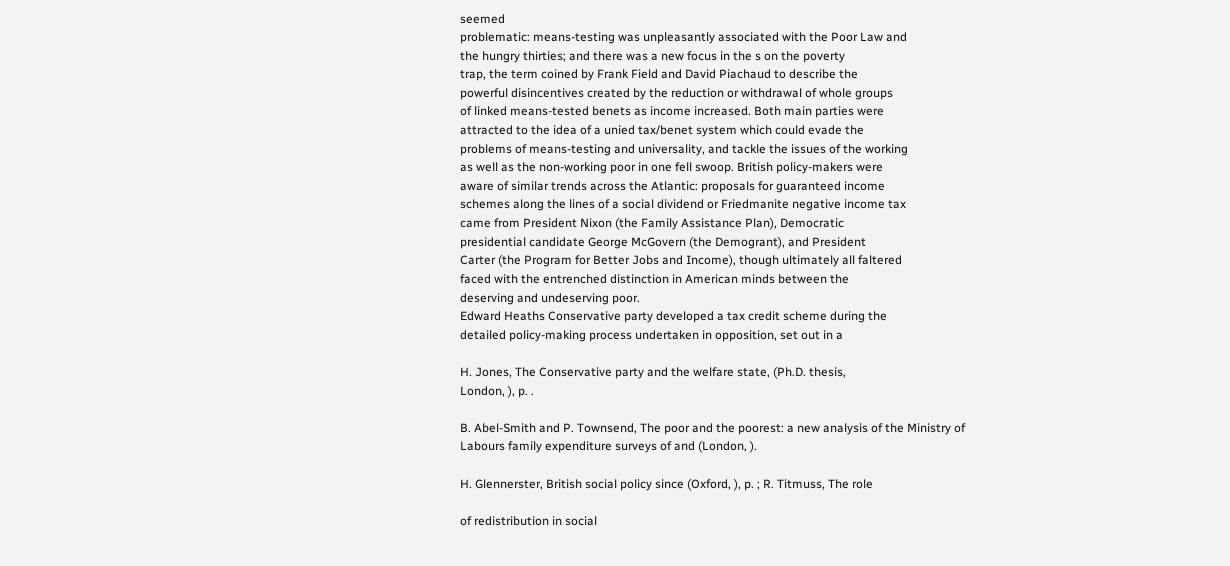seemed
problematic: means-testing was unpleasantly associated with the Poor Law and
the hungry thirties; and there was a new focus in the s on the poverty
trap, the term coined by Frank Field and David Piachaud to describe the
powerful disincentives created by the reduction or withdrawal of whole groups
of linked means-tested benets as income increased. Both main parties were
attracted to the idea of a unied tax/benet system which could evade the
problems of means-testing and universality, and tackle the issues of the working
as well as the non-working poor in one fell swoop. British policy-makers were
aware of similar trends across the Atlantic: proposals for guaranteed income
schemes along the lines of a social dividend or Friedmanite negative income tax
came from President Nixon (the Family Assistance Plan), Democratic
presidential candidate George McGovern (the Demogrant), and President
Carter (the Program for Better Jobs and Income), though ultimately all faltered
faced with the entrenched distinction in American minds between the
deserving and undeserving poor.
Edward Heaths Conservative party developed a tax credit scheme during the
detailed policy-making process undertaken in opposition, set out in a

H. Jones, The Conservative party and the welfare state, (Ph.D. thesis,
London, ), p. .

B. Abel-Smith and P. Townsend, The poor and the poorest: a new analysis of the Ministry of
Labours family expenditure surveys of and (London, ).

H. Glennerster, British social policy since (Oxford, ), p. ; R. Titmuss, The role

of redistribution in social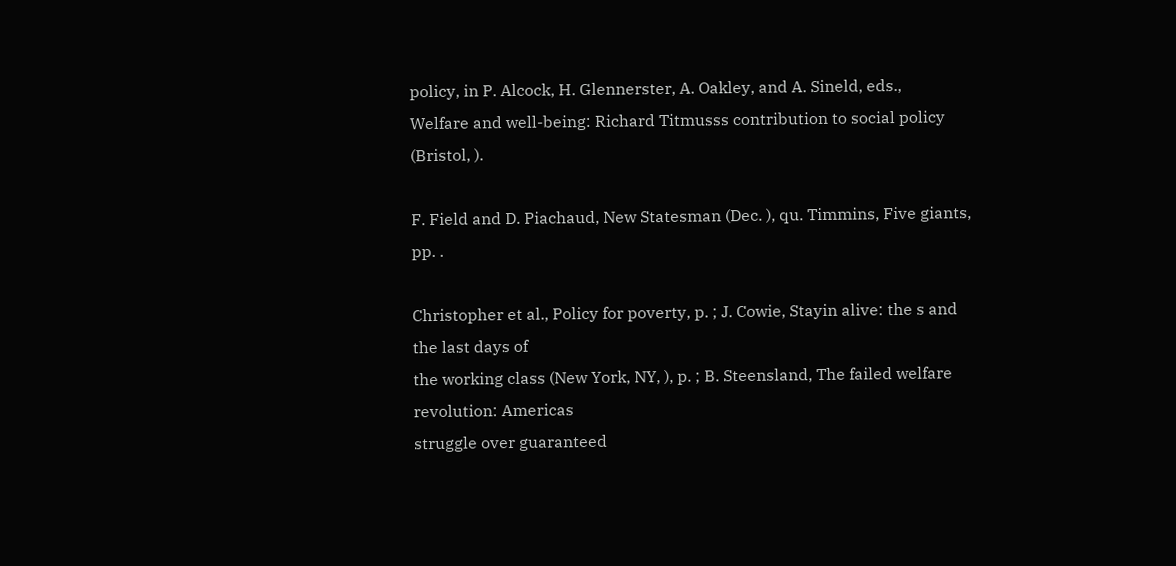policy, in P. Alcock, H. Glennerster, A. Oakley, and A. Sineld, eds.,
Welfare and well-being: Richard Titmusss contribution to social policy (Bristol, ).

F. Field and D. Piachaud, New Statesman (Dec. ), qu. Timmins, Five giants, pp. .

Christopher et al., Policy for poverty, p. ; J. Cowie, Stayin alive: the s and the last days of
the working class (New York, NY, ), p. ; B. Steensland, The failed welfare revolution: Americas
struggle over guaranteed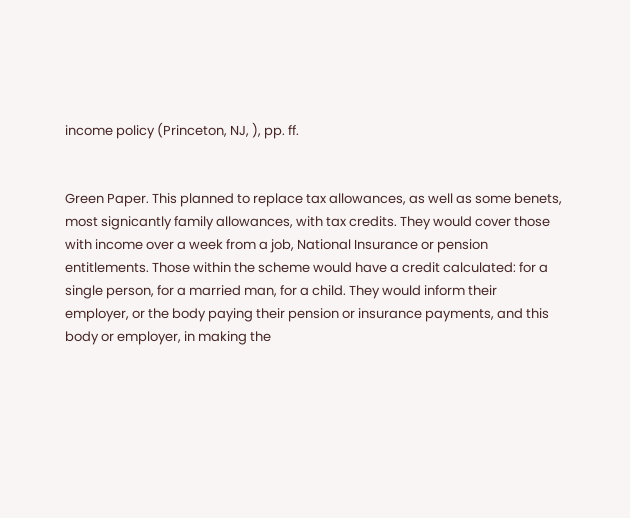income policy (Princeton, NJ, ), pp. ff.


Green Paper. This planned to replace tax allowances, as well as some benets,
most signicantly family allowances, with tax credits. They would cover those
with income over a week from a job, National Insurance or pension
entitlements. Those within the scheme would have a credit calculated: for a
single person, for a married man, for a child. They would inform their
employer, or the body paying their pension or insurance payments, and this
body or employer, in making the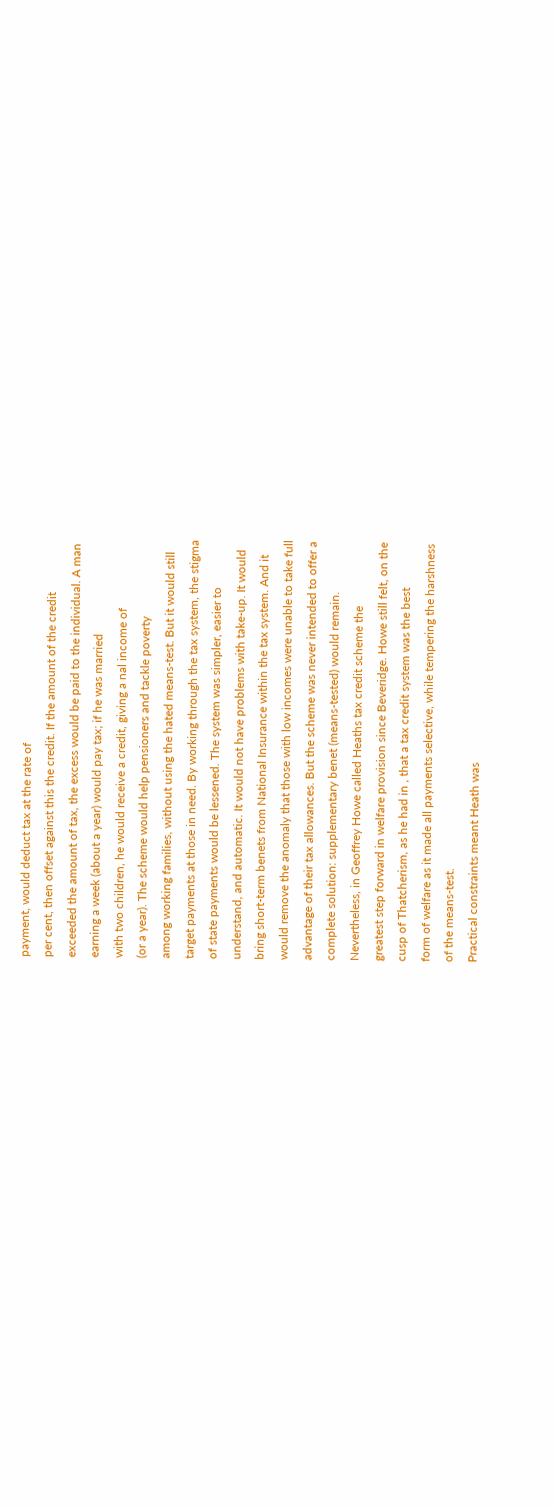payment, would deduct tax at the rate of
per cent, then offset against this the credit. If the amount of the credit
exceeded the amount of tax, the excess would be paid to the individual. A man
earning a week (about a year) would pay tax; if he was married
with two children, he would receive a credit, giving a nal income of
(or a year). The scheme would help pensioners and tackle poverty
among working families, without using the hated means-test. But it would still
target payments at those in need. By working through the tax system, the stigma
of state payments would be lessened. The system was simpler, easier to
understand, and automatic. It would not have problems with take-up. It would
bring short-term benets from National Insurance within the tax system. And it
would remove the anomaly that those with low incomes were unable to take full
advantage of their tax allowances. But the scheme was never intended to offer a
complete solution: supplementary benet (means-tested) would remain.
Nevertheless, in Geoffrey Howe called Heaths tax credit scheme the
greatest step forward in welfare provision since Beveridge. Howe still felt, on the
cusp of Thatcherism, as he had in , that a tax credit system was the best
form of welfare as it made all payments selective, while tempering the harshness
of the means-test.
Practical constraints meant Heath was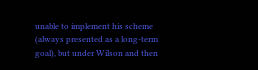unable to implement his scheme
(always presented as a long-term goal), but under Wilson and then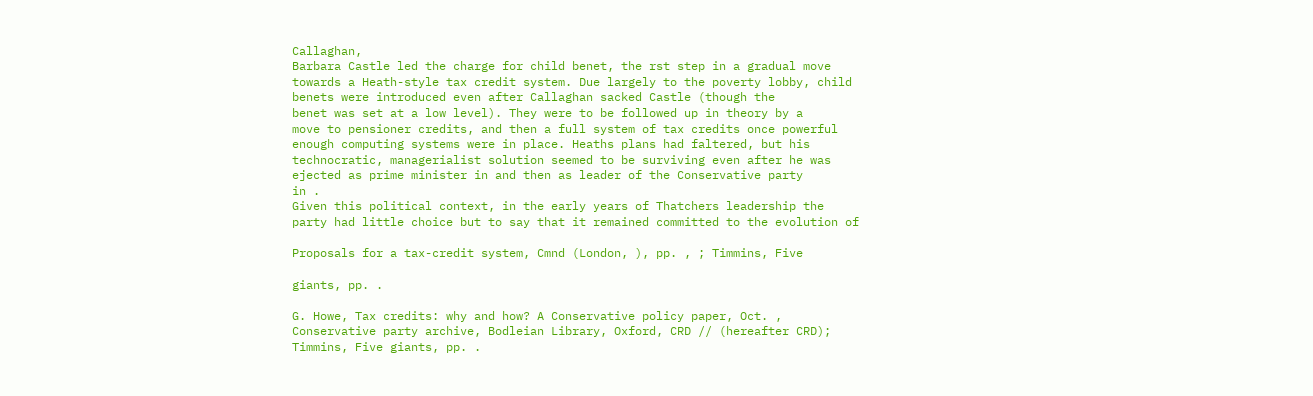Callaghan,
Barbara Castle led the charge for child benet, the rst step in a gradual move
towards a Heath-style tax credit system. Due largely to the poverty lobby, child
benets were introduced even after Callaghan sacked Castle (though the
benet was set at a low level). They were to be followed up in theory by a
move to pensioner credits, and then a full system of tax credits once powerful
enough computing systems were in place. Heaths plans had faltered, but his
technocratic, managerialist solution seemed to be surviving even after he was
ejected as prime minister in and then as leader of the Conservative party
in .
Given this political context, in the early years of Thatchers leadership the
party had little choice but to say that it remained committed to the evolution of

Proposals for a tax-credit system, Cmnd (London, ), pp. , ; Timmins, Five

giants, pp. .

G. Howe, Tax credits: why and how? A Conservative policy paper, Oct. ,
Conservative party archive, Bodleian Library, Oxford, CRD // (hereafter CRD);
Timmins, Five giants, pp. .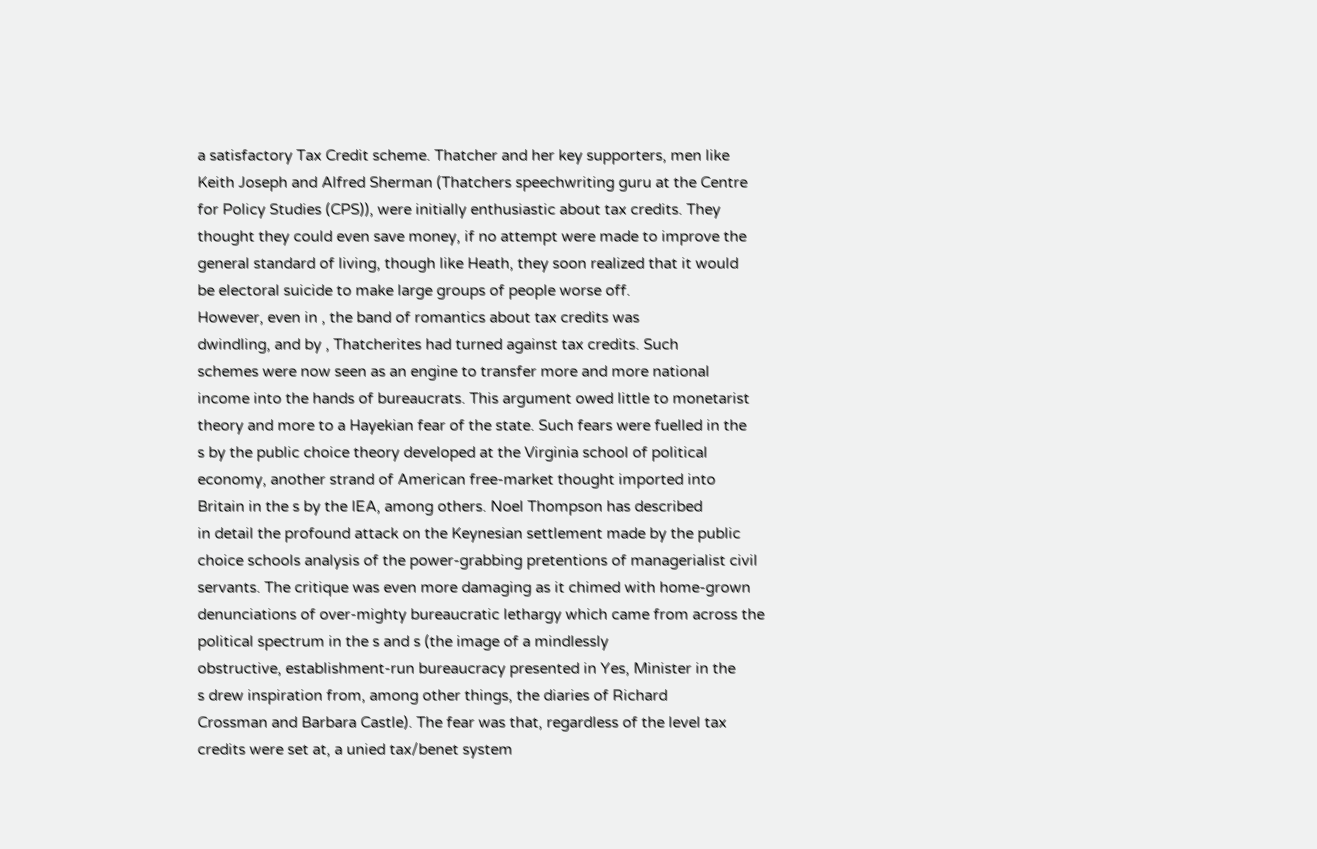a satisfactory Tax Credit scheme. Thatcher and her key supporters, men like
Keith Joseph and Alfred Sherman (Thatchers speechwriting guru at the Centre
for Policy Studies (CPS)), were initially enthusiastic about tax credits. They
thought they could even save money, if no attempt were made to improve the
general standard of living, though like Heath, they soon realized that it would
be electoral suicide to make large groups of people worse off.
However, even in , the band of romantics about tax credits was
dwindling, and by , Thatcherites had turned against tax credits. Such
schemes were now seen as an engine to transfer more and more national
income into the hands of bureaucrats. This argument owed little to monetarist
theory and more to a Hayekian fear of the state. Such fears were fuelled in the
s by the public choice theory developed at the Virginia school of political
economy, another strand of American free-market thought imported into
Britain in the s by the IEA, among others. Noel Thompson has described
in detail the profound attack on the Keynesian settlement made by the public
choice schools analysis of the power-grabbing pretentions of managerialist civil
servants. The critique was even more damaging as it chimed with home-grown
denunciations of over-mighty bureaucratic lethargy which came from across the
political spectrum in the s and s (the image of a mindlessly
obstructive, establishment-run bureaucracy presented in Yes, Minister in the
s drew inspiration from, among other things, the diaries of Richard
Crossman and Barbara Castle). The fear was that, regardless of the level tax
credits were set at, a unied tax/benet system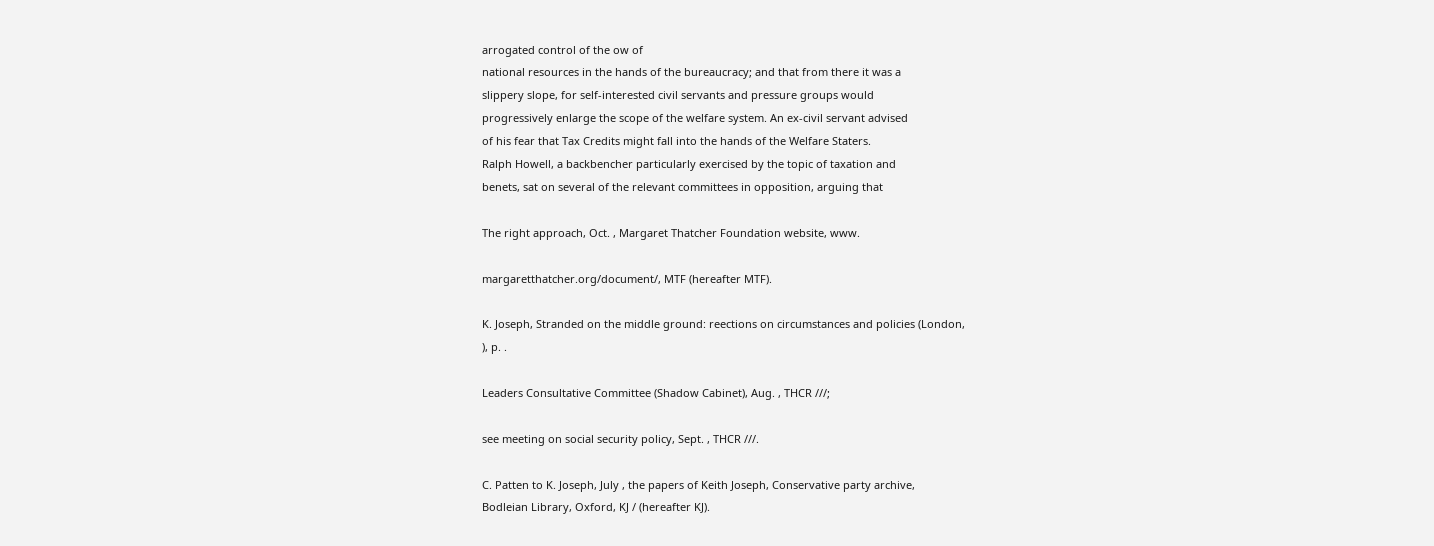arrogated control of the ow of
national resources in the hands of the bureaucracy; and that from there it was a
slippery slope, for self-interested civil servants and pressure groups would
progressively enlarge the scope of the welfare system. An ex-civil servant advised
of his fear that Tax Credits might fall into the hands of the Welfare Staters.
Ralph Howell, a backbencher particularly exercised by the topic of taxation and
benets, sat on several of the relevant committees in opposition, arguing that

The right approach, Oct. , Margaret Thatcher Foundation website, www.

margaretthatcher.org/document/, MTF (hereafter MTF).

K. Joseph, Stranded on the middle ground: reections on circumstances and policies (London,
), p. .

Leaders Consultative Committee (Shadow Cabinet), Aug. , THCR ///;

see meeting on social security policy, Sept. , THCR ///.

C. Patten to K. Joseph, July , the papers of Keith Joseph, Conservative party archive,
Bodleian Library, Oxford, KJ / (hereafter KJ).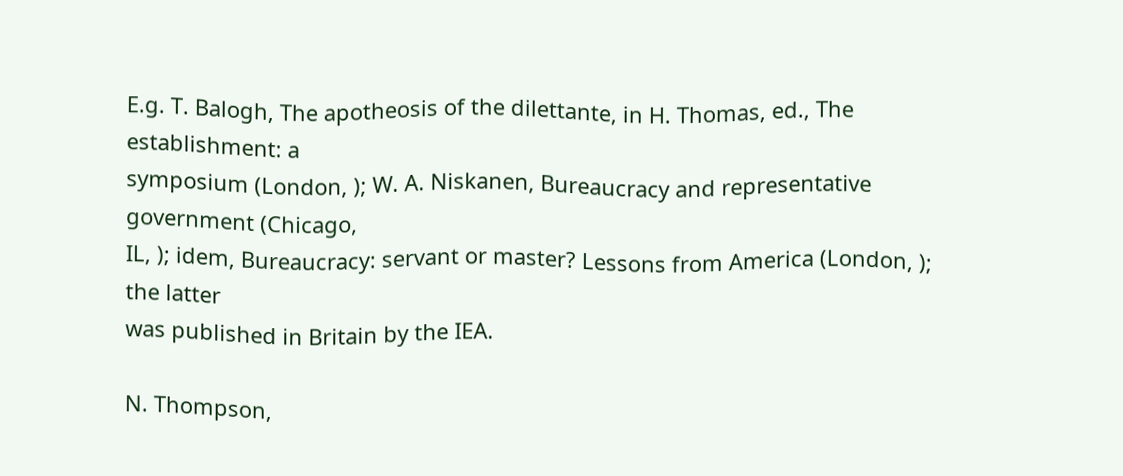E.g. T. Balogh, The apotheosis of the dilettante, in H. Thomas, ed., The establishment: a
symposium (London, ); W. A. Niskanen, Bureaucracy and representative government (Chicago,
IL, ); idem, Bureaucracy: servant or master? Lessons from America (London, ); the latter
was published in Britain by the IEA.

N. Thompson,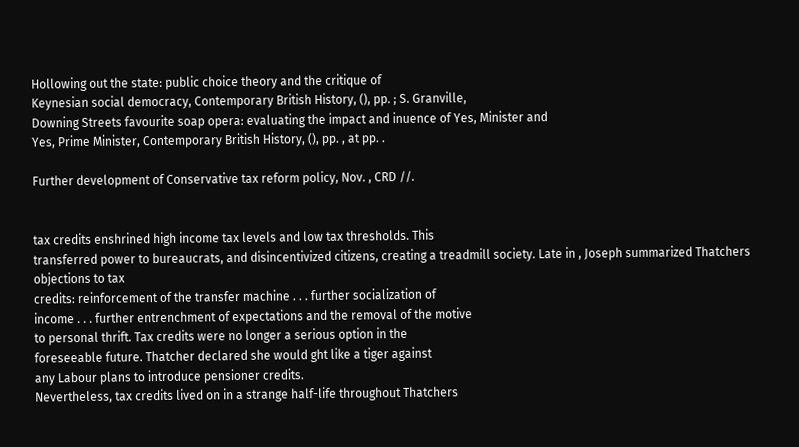Hollowing out the state: public choice theory and the critique of
Keynesian social democracy, Contemporary British History, (), pp. ; S. Granville,
Downing Streets favourite soap opera: evaluating the impact and inuence of Yes, Minister and
Yes, Prime Minister, Contemporary British History, (), pp. , at pp. .

Further development of Conservative tax reform policy, Nov. , CRD //.


tax credits enshrined high income tax levels and low tax thresholds. This
transferred power to bureaucrats, and disincentivized citizens, creating a treadmill society. Late in , Joseph summarized Thatchers objections to tax
credits: reinforcement of the transfer machine . . . further socialization of
income . . . further entrenchment of expectations and the removal of the motive
to personal thrift. Tax credits were no longer a serious option in the
foreseeable future. Thatcher declared she would ght like a tiger against
any Labour plans to introduce pensioner credits.
Nevertheless, tax credits lived on in a strange half-life throughout Thatchers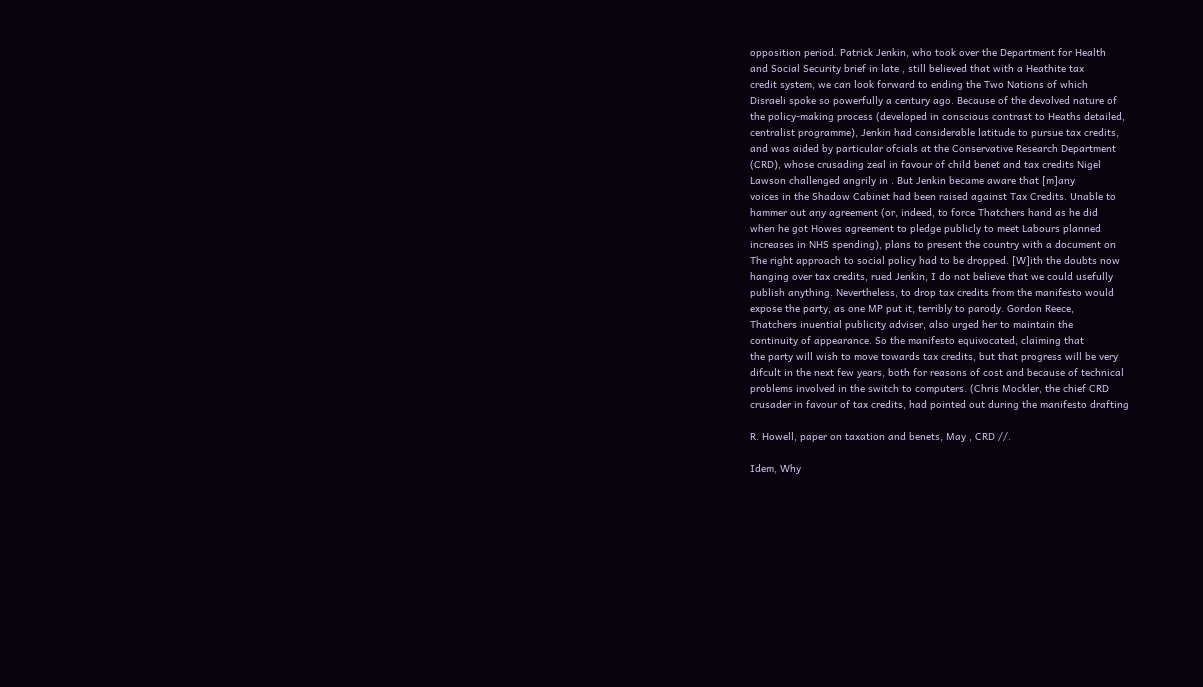opposition period. Patrick Jenkin, who took over the Department for Health
and Social Security brief in late , still believed that with a Heathite tax
credit system, we can look forward to ending the Two Nations of which
Disraeli spoke so powerfully a century ago. Because of the devolved nature of
the policy-making process (developed in conscious contrast to Heaths detailed,
centralist programme), Jenkin had considerable latitude to pursue tax credits,
and was aided by particular ofcials at the Conservative Research Department
(CRD), whose crusading zeal in favour of child benet and tax credits Nigel
Lawson challenged angrily in . But Jenkin became aware that [m]any
voices in the Shadow Cabinet had been raised against Tax Credits. Unable to
hammer out any agreement (or, indeed, to force Thatchers hand as he did
when he got Howes agreement to pledge publicly to meet Labours planned
increases in NHS spending), plans to present the country with a document on
The right approach to social policy had to be dropped. [W]ith the doubts now
hanging over tax credits, rued Jenkin, I do not believe that we could usefully
publish anything. Nevertheless, to drop tax credits from the manifesto would
expose the party, as one MP put it, terribly to parody. Gordon Reece,
Thatchers inuential publicity adviser, also urged her to maintain the
continuity of appearance. So the manifesto equivocated, claiming that
the party will wish to move towards tax credits, but that progress will be very
difcult in the next few years, both for reasons of cost and because of technical
problems involved in the switch to computers. (Chris Mockler, the chief CRD
crusader in favour of tax credits, had pointed out during the manifesto drafting

R. Howell, paper on taxation and benets, May , CRD //.

Idem, Why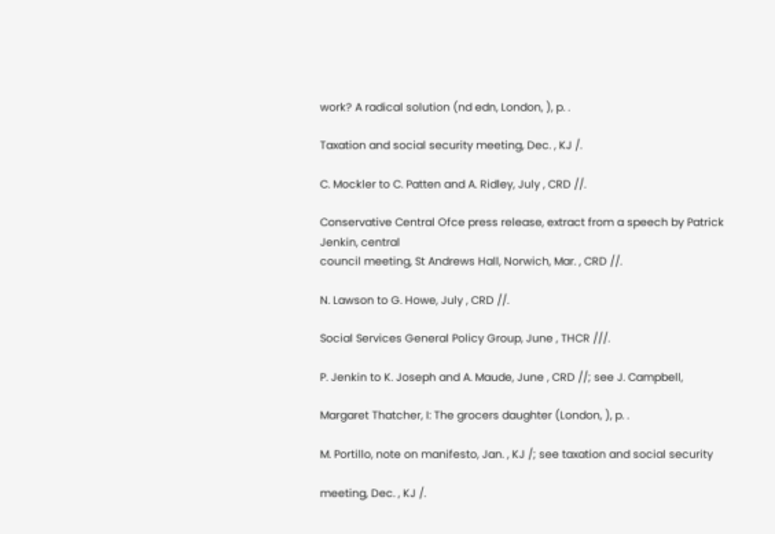work? A radical solution (nd edn, London, ), p. .

Taxation and social security meeting, Dec. , KJ /.

C. Mockler to C. Patten and A. Ridley, July , CRD //.

Conservative Central Ofce press release, extract from a speech by Patrick Jenkin, central
council meeting, St Andrews Hall, Norwich, Mar. , CRD //.

N. Lawson to G. Howe, July , CRD //.

Social Services General Policy Group, June , THCR ///.

P. Jenkin to K. Joseph and A. Maude, June , CRD //; see J. Campbell,

Margaret Thatcher, I: The grocers daughter (London, ), p. .

M. Portillo, note on manifesto, Jan. , KJ /; see taxation and social security

meeting, Dec. , KJ /.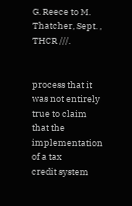G. Reece to M. Thatcher, Sept. , THCR ///.


process that it was not entirely true to claim that the implementation of a tax
credit system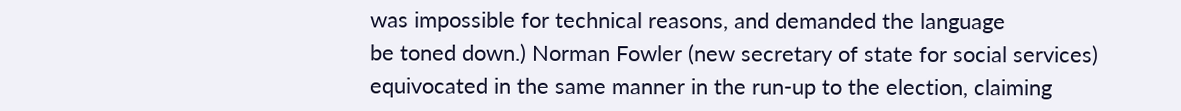was impossible for technical reasons, and demanded the language
be toned down.) Norman Fowler (new secretary of state for social services)
equivocated in the same manner in the run-up to the election, claiming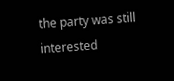the party was still interested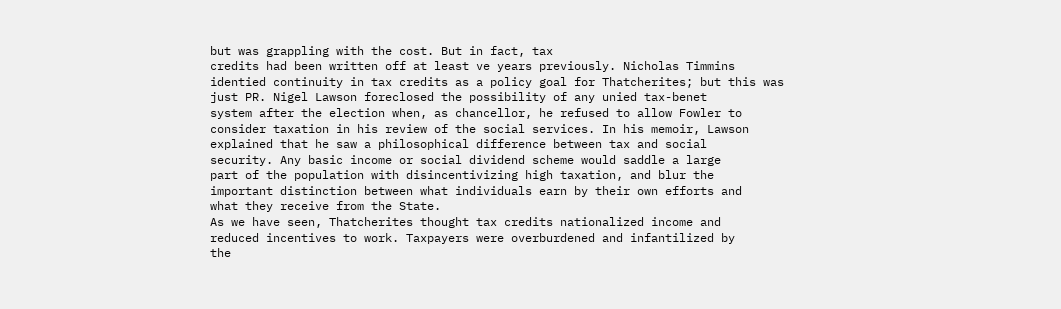but was grappling with the cost. But in fact, tax
credits had been written off at least ve years previously. Nicholas Timmins
identied continuity in tax credits as a policy goal for Thatcherites; but this was
just PR. Nigel Lawson foreclosed the possibility of any unied tax-benet
system after the election when, as chancellor, he refused to allow Fowler to
consider taxation in his review of the social services. In his memoir, Lawson
explained that he saw a philosophical difference between tax and social
security. Any basic income or social dividend scheme would saddle a large
part of the population with disincentivizing high taxation, and blur the
important distinction between what individuals earn by their own efforts and
what they receive from the State.
As we have seen, Thatcherites thought tax credits nationalized income and
reduced incentives to work. Taxpayers were overburdened and infantilized by
the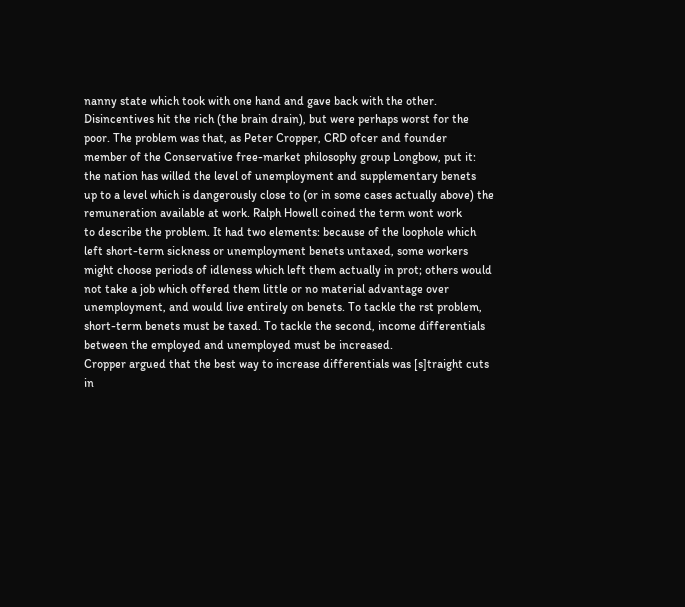nanny state which took with one hand and gave back with the other.
Disincentives hit the rich (the brain drain), but were perhaps worst for the
poor. The problem was that, as Peter Cropper, CRD ofcer and founder
member of the Conservative free-market philosophy group Longbow, put it:
the nation has willed the level of unemployment and supplementary benets
up to a level which is dangerously close to (or in some cases actually above) the
remuneration available at work. Ralph Howell coined the term wont work
to describe the problem. It had two elements: because of the loophole which
left short-term sickness or unemployment benets untaxed, some workers
might choose periods of idleness which left them actually in prot; others would
not take a job which offered them little or no material advantage over
unemployment, and would live entirely on benets. To tackle the rst problem,
short-term benets must be taxed. To tackle the second, income differentials
between the employed and unemployed must be increased.
Cropper argued that the best way to increase differentials was [s]traight cuts
in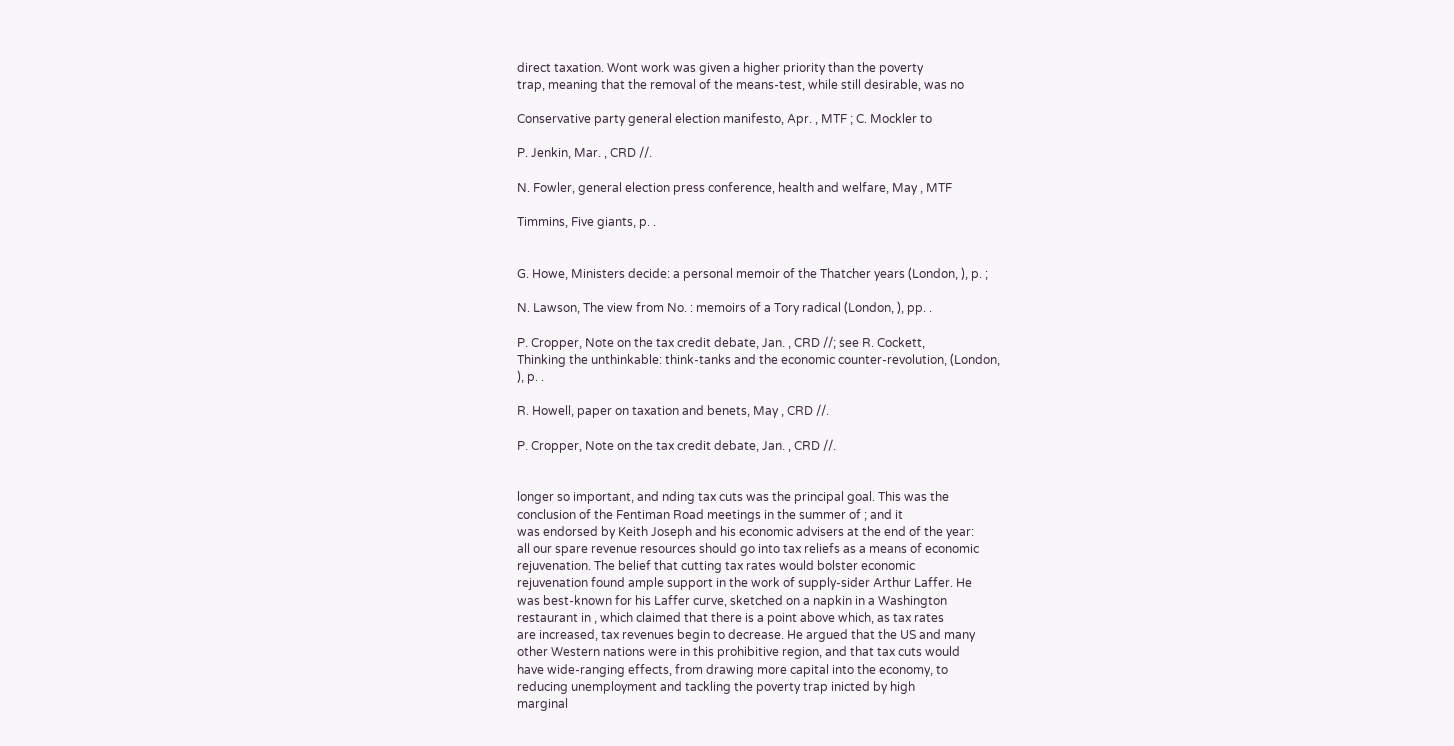direct taxation. Wont work was given a higher priority than the poverty
trap, meaning that the removal of the means-test, while still desirable, was no

Conservative party general election manifesto, Apr. , MTF ; C. Mockler to

P. Jenkin, Mar. , CRD //.

N. Fowler, general election press conference, health and welfare, May , MTF

Timmins, Five giants, p. .


G. Howe, Ministers decide: a personal memoir of the Thatcher years (London, ), p. ;

N. Lawson, The view from No. : memoirs of a Tory radical (London, ), pp. .

P. Cropper, Note on the tax credit debate, Jan. , CRD //; see R. Cockett,
Thinking the unthinkable: think-tanks and the economic counter-revolution, (London,
), p. .

R. Howell, paper on taxation and benets, May , CRD //.

P. Cropper, Note on the tax credit debate, Jan. , CRD //.


longer so important, and nding tax cuts was the principal goal. This was the
conclusion of the Fentiman Road meetings in the summer of ; and it
was endorsed by Keith Joseph and his economic advisers at the end of the year:
all our spare revenue resources should go into tax reliefs as a means of economic
rejuvenation. The belief that cutting tax rates would bolster economic
rejuvenation found ample support in the work of supply-sider Arthur Laffer. He
was best-known for his Laffer curve, sketched on a napkin in a Washington
restaurant in , which claimed that there is a point above which, as tax rates
are increased, tax revenues begin to decrease. He argued that the US and many
other Western nations were in this prohibitive region, and that tax cuts would
have wide-ranging effects, from drawing more capital into the economy, to
reducing unemployment and tackling the poverty trap inicted by high
marginal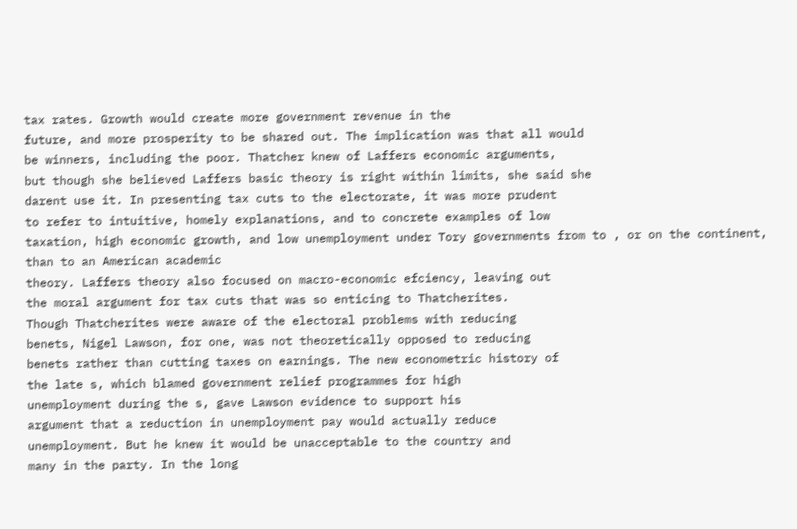tax rates. Growth would create more government revenue in the
future, and more prosperity to be shared out. The implication was that all would
be winners, including the poor. Thatcher knew of Laffers economic arguments,
but though she believed Laffers basic theory is right within limits, she said she
darent use it. In presenting tax cuts to the electorate, it was more prudent
to refer to intuitive, homely explanations, and to concrete examples of low
taxation, high economic growth, and low unemployment under Tory governments from to , or on the continent, than to an American academic
theory. Laffers theory also focused on macro-economic efciency, leaving out
the moral argument for tax cuts that was so enticing to Thatcherites.
Though Thatcherites were aware of the electoral problems with reducing
benets, Nigel Lawson, for one, was not theoretically opposed to reducing
benets rather than cutting taxes on earnings. The new econometric history of
the late s, which blamed government relief programmes for high
unemployment during the s, gave Lawson evidence to support his
argument that a reduction in unemployment pay would actually reduce
unemployment. But he knew it would be unacceptable to the country and
many in the party. In the long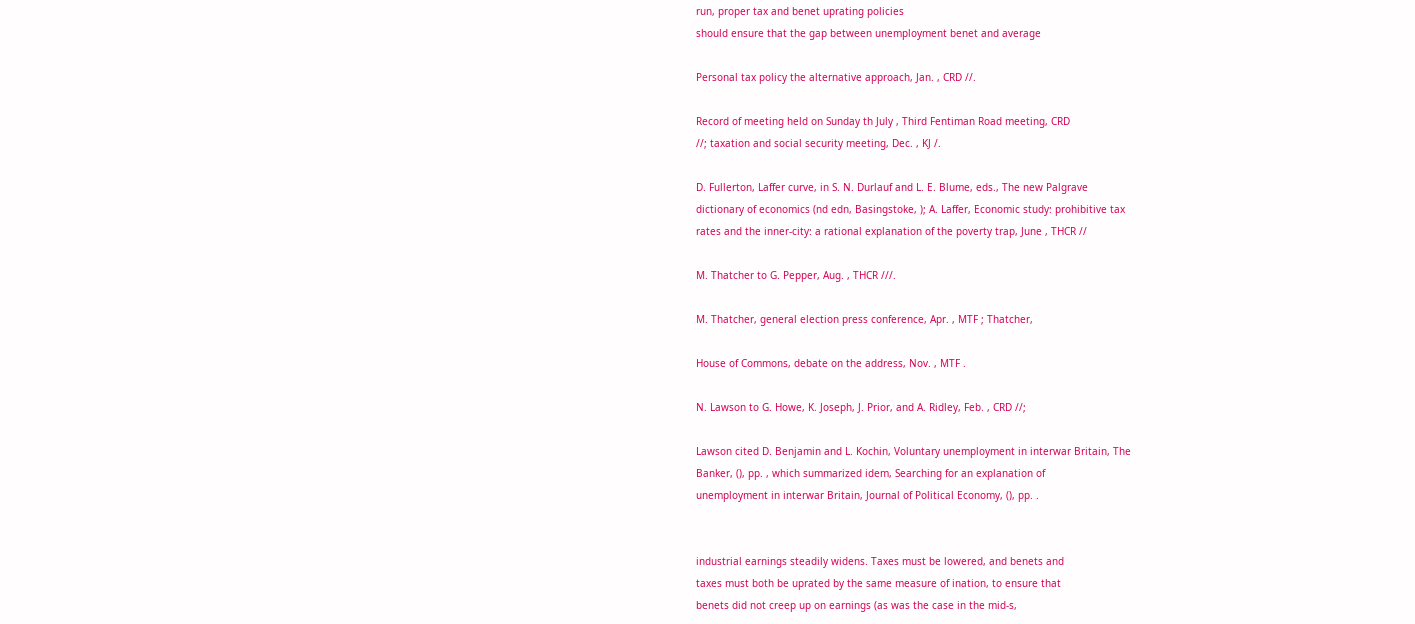run, proper tax and benet uprating policies
should ensure that the gap between unemployment benet and average

Personal tax policy the alternative approach, Jan. , CRD //.

Record of meeting held on Sunday th July , Third Fentiman Road meeting, CRD
//; taxation and social security meeting, Dec. , KJ /.

D. Fullerton, Laffer curve, in S. N. Durlauf and L. E. Blume, eds., The new Palgrave
dictionary of economics (nd edn, Basingstoke, ); A. Laffer, Economic study: prohibitive tax
rates and the inner-city: a rational explanation of the poverty trap, June , THCR //

M. Thatcher to G. Pepper, Aug. , THCR ///.

M. Thatcher, general election press conference, Apr. , MTF ; Thatcher,

House of Commons, debate on the address, Nov. , MTF .

N. Lawson to G. Howe, K. Joseph, J. Prior, and A. Ridley, Feb. , CRD //;

Lawson cited D. Benjamin and L. Kochin, Voluntary unemployment in interwar Britain, The
Banker, (), pp. , which summarized idem, Searching for an explanation of
unemployment in interwar Britain, Journal of Political Economy, (), pp. .


industrial earnings steadily widens. Taxes must be lowered, and benets and
taxes must both be uprated by the same measure of ination, to ensure that
benets did not creep up on earnings (as was the case in the mid-s,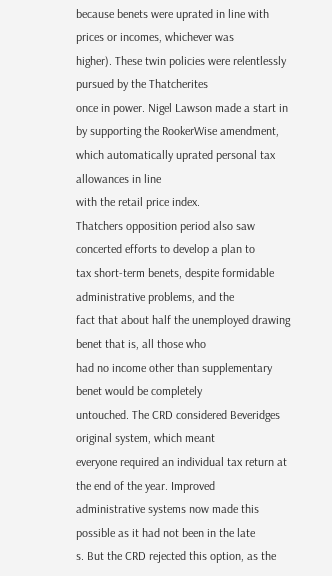because benets were uprated in line with prices or incomes, whichever was
higher). These twin policies were relentlessly pursued by the Thatcherites
once in power. Nigel Lawson made a start in by supporting the RookerWise amendment, which automatically uprated personal tax allowances in line
with the retail price index.
Thatchers opposition period also saw concerted efforts to develop a plan to
tax short-term benets, despite formidable administrative problems, and the
fact that about half the unemployed drawing benet that is, all those who
had no income other than supplementary benet would be completely
untouched. The CRD considered Beveridges original system, which meant
everyone required an individual tax return at the end of the year. Improved
administrative systems now made this possible as it had not been in the late
s. But the CRD rejected this option, as the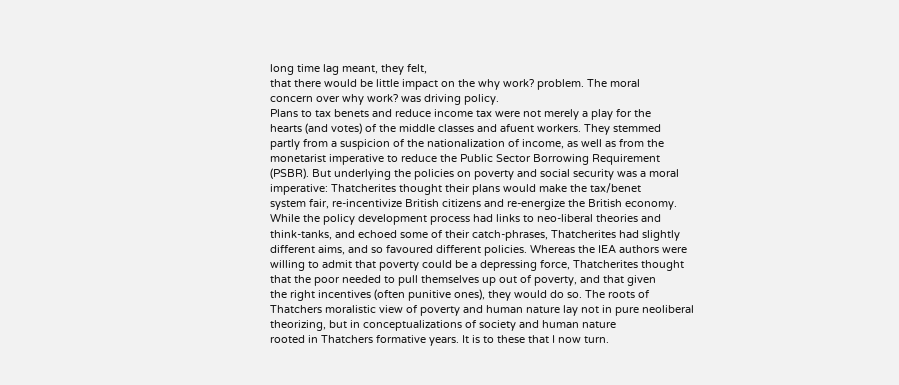long time lag meant, they felt,
that there would be little impact on the why work? problem. The moral
concern over why work? was driving policy.
Plans to tax benets and reduce income tax were not merely a play for the
hearts (and votes) of the middle classes and afuent workers. They stemmed
partly from a suspicion of the nationalization of income, as well as from the
monetarist imperative to reduce the Public Sector Borrowing Requirement
(PSBR). But underlying the policies on poverty and social security was a moral
imperative: Thatcherites thought their plans would make the tax/benet
system fair, re-incentivize British citizens and re-energize the British economy.
While the policy development process had links to neo-liberal theories and
think-tanks, and echoed some of their catch-phrases, Thatcherites had slightly
different aims, and so favoured different policies. Whereas the IEA authors were
willing to admit that poverty could be a depressing force, Thatcherites thought
that the poor needed to pull themselves up out of poverty, and that given
the right incentives (often punitive ones), they would do so. The roots of
Thatchers moralistic view of poverty and human nature lay not in pure neoliberal theorizing, but in conceptualizations of society and human nature
rooted in Thatchers formative years. It is to these that I now turn.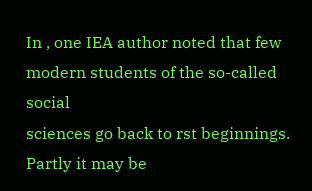In , one IEA author noted that few modern students of the so-called social
sciences go back to rst beginnings. Partly it may be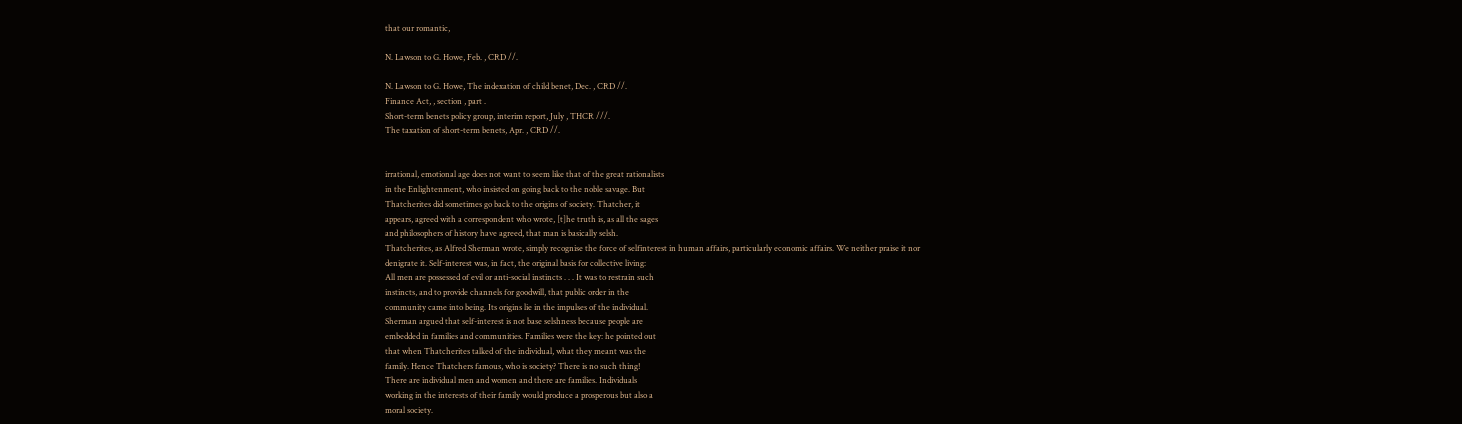that our romantic,

N. Lawson to G. Howe, Feb. , CRD //.

N. Lawson to G. Howe, The indexation of child benet, Dec. , CRD //.
Finance Act, , section , part .
Short-term benets policy group, interim report, July , THCR ///.
The taxation of short-term benets, Apr. , CRD //.


irrational, emotional age does not want to seem like that of the great rationalists
in the Enlightenment, who insisted on going back to the noble savage. But
Thatcherites did sometimes go back to the origins of society. Thatcher, it
appears, agreed with a correspondent who wrote, [t]he truth is, as all the sages
and philosophers of history have agreed, that man is basically selsh.
Thatcherites, as Alfred Sherman wrote, simply recognise the force of selfinterest in human affairs, particularly economic affairs. We neither praise it nor
denigrate it. Self-interest was, in fact, the original basis for collective living:
All men are possessed of evil or anti-social instincts . . . It was to restrain such
instincts, and to provide channels for goodwill, that public order in the
community came into being. Its origins lie in the impulses of the individual.
Sherman argued that self-interest is not base selshness because people are
embedded in families and communities. Families were the key: he pointed out
that when Thatcherites talked of the individual, what they meant was the
family. Hence Thatchers famous, who is society? There is no such thing!
There are individual men and women and there are families. Individuals
working in the interests of their family would produce a prosperous but also a
moral society.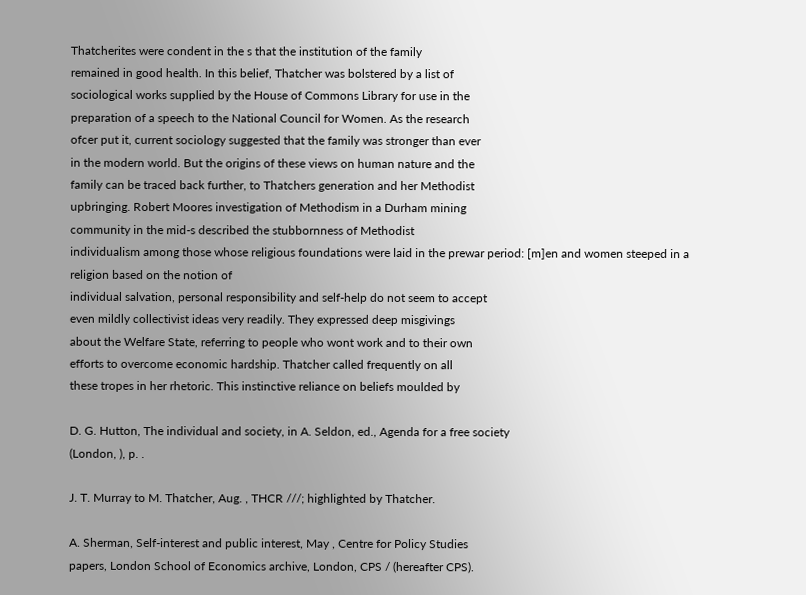Thatcherites were condent in the s that the institution of the family
remained in good health. In this belief, Thatcher was bolstered by a list of
sociological works supplied by the House of Commons Library for use in the
preparation of a speech to the National Council for Women. As the research
ofcer put it, current sociology suggested that the family was stronger than ever
in the modern world. But the origins of these views on human nature and the
family can be traced back further, to Thatchers generation and her Methodist
upbringing. Robert Moores investigation of Methodism in a Durham mining
community in the mid-s described the stubbornness of Methodist
individualism among those whose religious foundations were laid in the prewar period: [m]en and women steeped in a religion based on the notion of
individual salvation, personal responsibility and self-help do not seem to accept
even mildly collectivist ideas very readily. They expressed deep misgivings
about the Welfare State, referring to people who wont work and to their own
efforts to overcome economic hardship. Thatcher called frequently on all
these tropes in her rhetoric. This instinctive reliance on beliefs moulded by

D. G. Hutton, The individual and society, in A. Seldon, ed., Agenda for a free society
(London, ), p. .

J. T. Murray to M. Thatcher, Aug. , THCR ///; highlighted by Thatcher.

A. Sherman, Self-interest and public interest, May , Centre for Policy Studies
papers, London School of Economics archive, London, CPS / (hereafter CPS).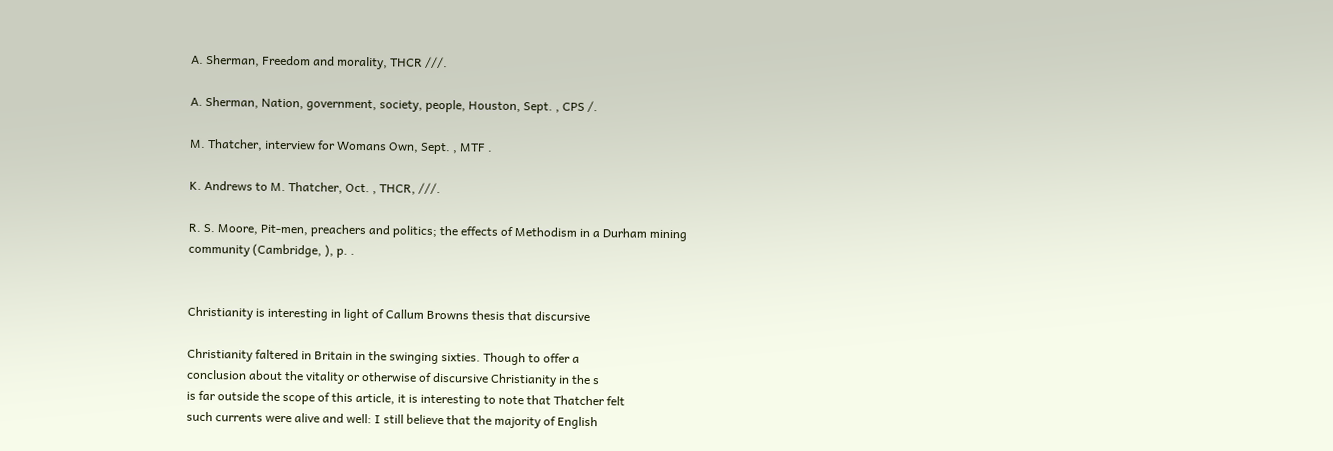A. Sherman, Freedom and morality, THCR ///.

A. Sherman, Nation, government, society, people, Houston, Sept. , CPS /.

M. Thatcher, interview for Womans Own, Sept. , MTF .

K. Andrews to M. Thatcher, Oct. , THCR, ///.

R. S. Moore, Pit-men, preachers and politics; the effects of Methodism in a Durham mining
community (Cambridge, ), p. .


Christianity is interesting in light of Callum Browns thesis that discursive

Christianity faltered in Britain in the swinging sixties. Though to offer a
conclusion about the vitality or otherwise of discursive Christianity in the s
is far outside the scope of this article, it is interesting to note that Thatcher felt
such currents were alive and well: I still believe that the majority of English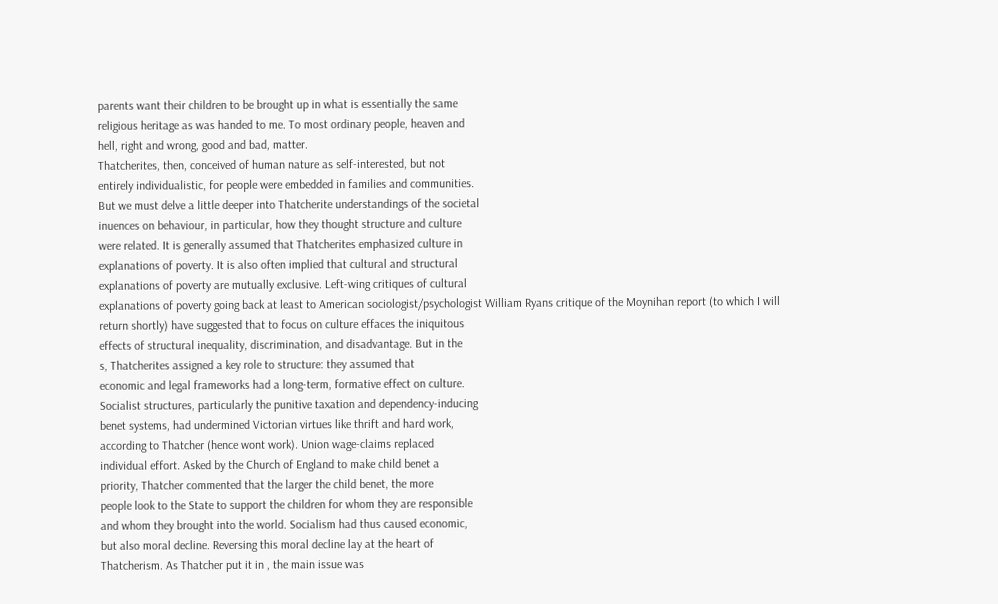parents want their children to be brought up in what is essentially the same
religious heritage as was handed to me. To most ordinary people, heaven and
hell, right and wrong, good and bad, matter.
Thatcherites, then, conceived of human nature as self-interested, but not
entirely individualistic, for people were embedded in families and communities.
But we must delve a little deeper into Thatcherite understandings of the societal
inuences on behaviour, in particular, how they thought structure and culture
were related. It is generally assumed that Thatcherites emphasized culture in
explanations of poverty. It is also often implied that cultural and structural
explanations of poverty are mutually exclusive. Left-wing critiques of cultural
explanations of poverty going back at least to American sociologist/psychologist William Ryans critique of the Moynihan report (to which I will
return shortly) have suggested that to focus on culture effaces the iniquitous
effects of structural inequality, discrimination, and disadvantage. But in the
s, Thatcherites assigned a key role to structure: they assumed that
economic and legal frameworks had a long-term, formative effect on culture.
Socialist structures, particularly the punitive taxation and dependency-inducing
benet systems, had undermined Victorian virtues like thrift and hard work,
according to Thatcher (hence wont work). Union wage-claims replaced
individual effort. Asked by the Church of England to make child benet a
priority, Thatcher commented that the larger the child benet, the more
people look to the State to support the children for whom they are responsible
and whom they brought into the world. Socialism had thus caused economic,
but also moral decline. Reversing this moral decline lay at the heart of
Thatcherism. As Thatcher put it in , the main issue was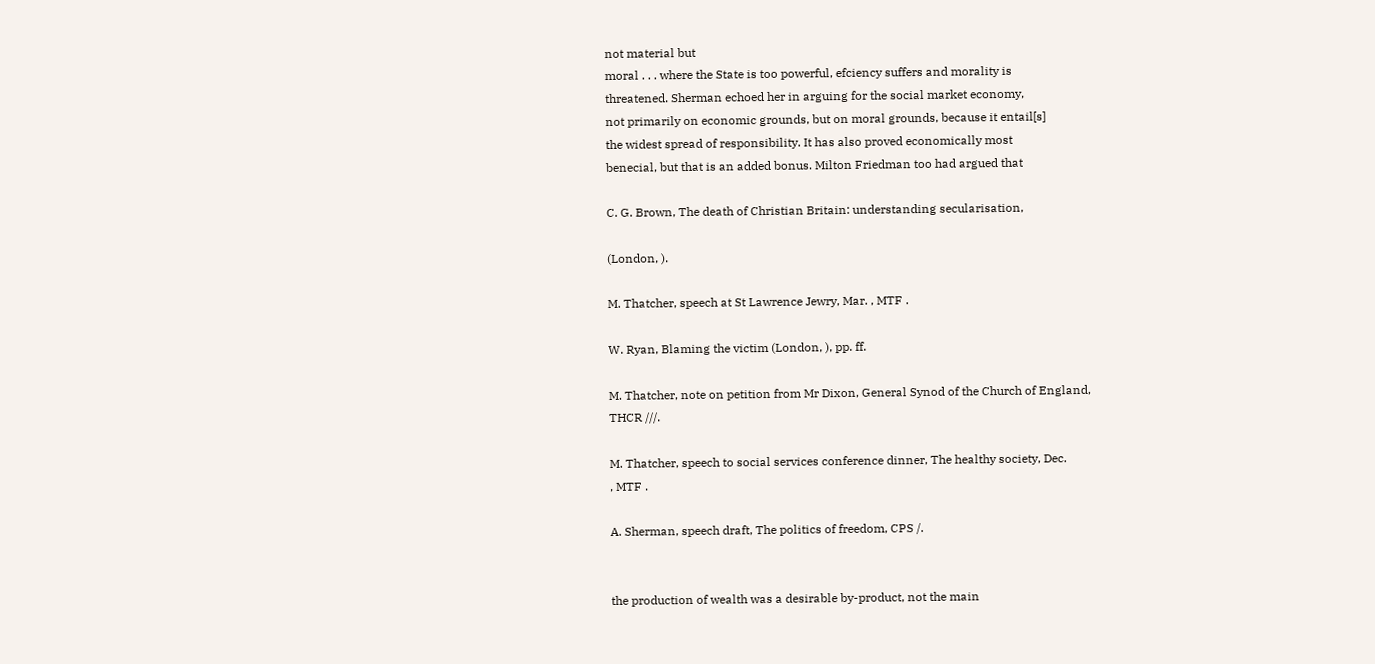not material but
moral . . . where the State is too powerful, efciency suffers and morality is
threatened. Sherman echoed her in arguing for the social market economy,
not primarily on economic grounds, but on moral grounds, because it entail[s]
the widest spread of responsibility. It has also proved economically most
benecial, but that is an added bonus. Milton Friedman too had argued that

C. G. Brown, The death of Christian Britain: understanding secularisation,

(London, ).

M. Thatcher, speech at St Lawrence Jewry, Mar. , MTF .

W. Ryan, Blaming the victim (London, ), pp. ff.

M. Thatcher, note on petition from Mr Dixon, General Synod of the Church of England,
THCR ///.

M. Thatcher, speech to social services conference dinner, The healthy society, Dec.
, MTF .

A. Sherman, speech draft, The politics of freedom, CPS /.


the production of wealth was a desirable by-product, not the main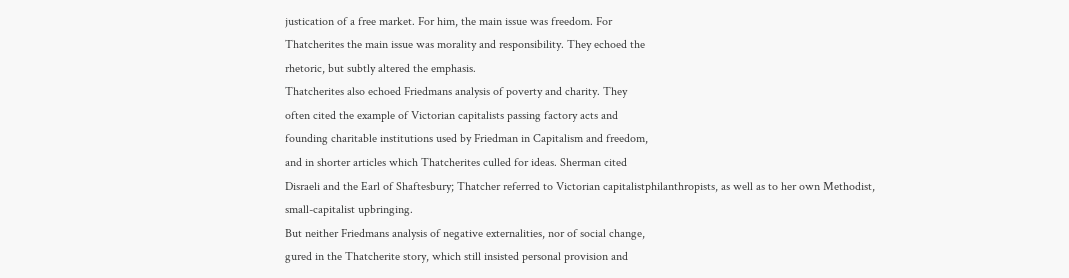justication of a free market. For him, the main issue was freedom. For
Thatcherites the main issue was morality and responsibility. They echoed the
rhetoric, but subtly altered the emphasis.
Thatcherites also echoed Friedmans analysis of poverty and charity. They
often cited the example of Victorian capitalists passing factory acts and
founding charitable institutions used by Friedman in Capitalism and freedom,
and in shorter articles which Thatcherites culled for ideas. Sherman cited
Disraeli and the Earl of Shaftesbury; Thatcher referred to Victorian capitalistphilanthropists, as well as to her own Methodist, small-capitalist upbringing.
But neither Friedmans analysis of negative externalities, nor of social change,
gured in the Thatcherite story, which still insisted personal provision and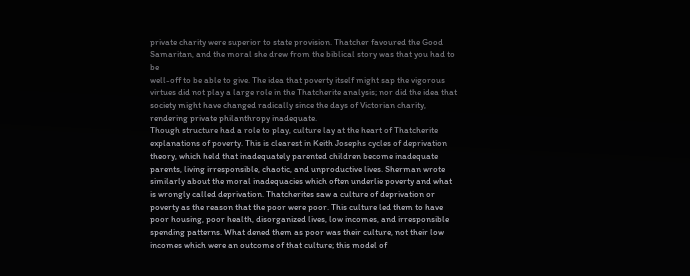private charity were superior to state provision. Thatcher favoured the Good
Samaritan, and the moral she drew from the biblical story was that you had to be
well-off to be able to give. The idea that poverty itself might sap the vigorous
virtues did not play a large role in the Thatcherite analysis; nor did the idea that
society might have changed radically since the days of Victorian charity,
rendering private philanthropy inadequate.
Though structure had a role to play, culture lay at the heart of Thatcherite
explanations of poverty. This is clearest in Keith Josephs cycles of deprivation
theory, which held that inadequately parented children become inadequate
parents, living irresponsible, chaotic, and unproductive lives. Sherman wrote
similarly about the moral inadequacies which often underlie poverty and what
is wrongly called deprivation. Thatcherites saw a culture of deprivation or
poverty as the reason that the poor were poor. This culture led them to have
poor housing, poor health, disorganized lives, low incomes, and irresponsible
spending patterns. What dened them as poor was their culture, not their low
incomes which were an outcome of that culture; this model of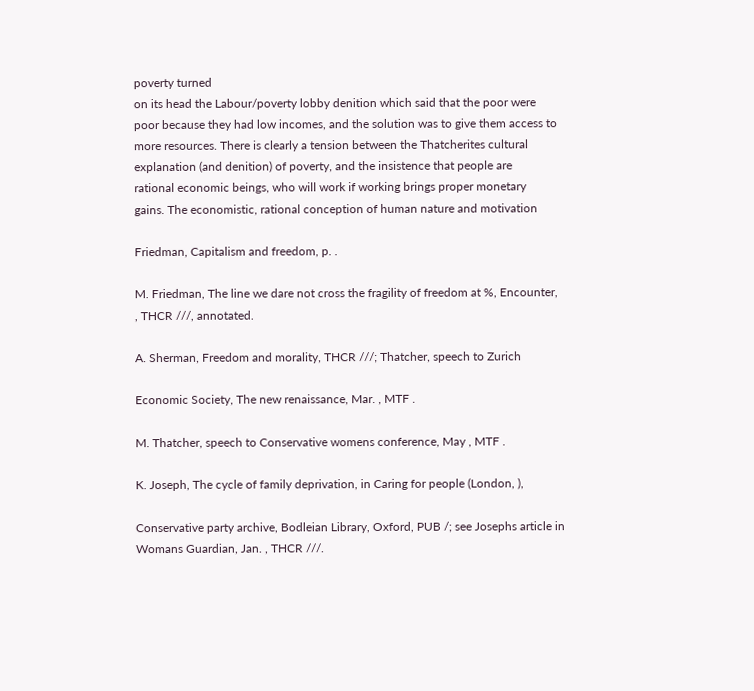poverty turned
on its head the Labour/poverty lobby denition which said that the poor were
poor because they had low incomes, and the solution was to give them access to
more resources. There is clearly a tension between the Thatcherites cultural
explanation (and denition) of poverty, and the insistence that people are
rational economic beings, who will work if working brings proper monetary
gains. The economistic, rational conception of human nature and motivation

Friedman, Capitalism and freedom, p. .

M. Friedman, The line we dare not cross the fragility of freedom at %, Encounter,
, THCR ///, annotated.

A. Sherman, Freedom and morality, THCR ///; Thatcher, speech to Zurich

Economic Society, The new renaissance, Mar. , MTF .

M. Thatcher, speech to Conservative womens conference, May , MTF .

K. Joseph, The cycle of family deprivation, in Caring for people (London, ),

Conservative party archive, Bodleian Library, Oxford, PUB /; see Josephs article in
Womans Guardian, Jan. , THCR ///.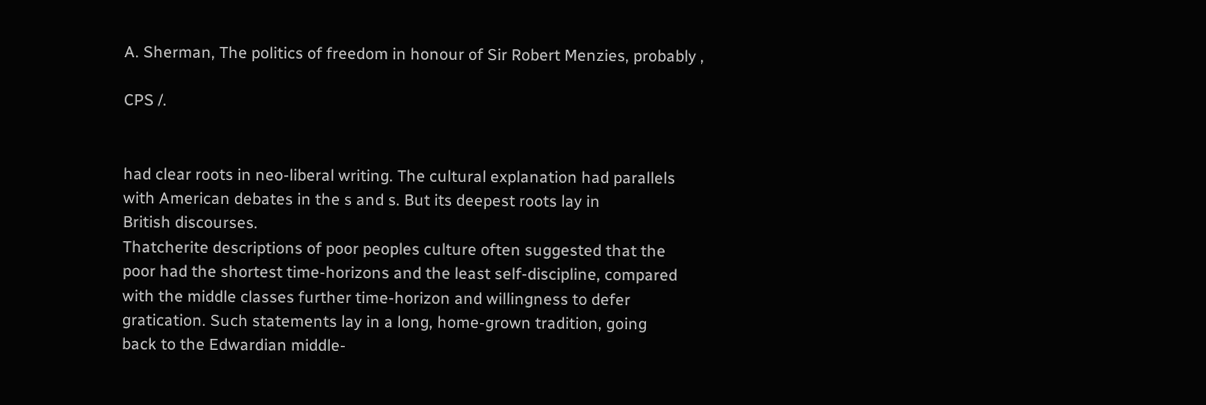A. Sherman, The politics of freedom in honour of Sir Robert Menzies, probably ,

CPS /.


had clear roots in neo-liberal writing. The cultural explanation had parallels
with American debates in the s and s. But its deepest roots lay in
British discourses.
Thatcherite descriptions of poor peoples culture often suggested that the
poor had the shortest time-horizons and the least self-discipline, compared
with the middle classes further time-horizon and willingness to defer
gratication. Such statements lay in a long, home-grown tradition, going
back to the Edwardian middle-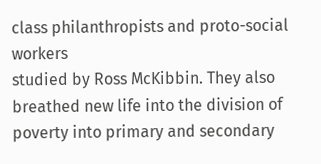class philanthropists and proto-social workers
studied by Ross McKibbin. They also breathed new life into the division of
poverty into primary and secondary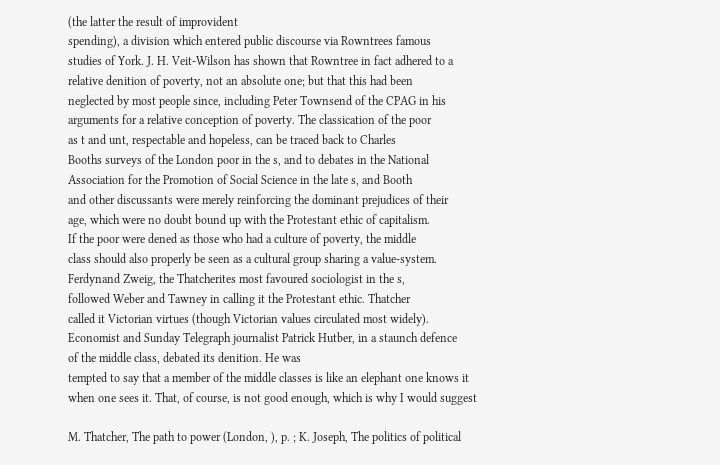(the latter the result of improvident
spending), a division which entered public discourse via Rowntrees famous
studies of York. J. H. Veit-Wilson has shown that Rowntree in fact adhered to a
relative denition of poverty, not an absolute one; but that this had been
neglected by most people since, including Peter Townsend of the CPAG in his
arguments for a relative conception of poverty. The classication of the poor
as t and unt, respectable and hopeless, can be traced back to Charles
Booths surveys of the London poor in the s, and to debates in the National
Association for the Promotion of Social Science in the late s, and Booth
and other discussants were merely reinforcing the dominant prejudices of their
age, which were no doubt bound up with the Protestant ethic of capitalism.
If the poor were dened as those who had a culture of poverty, the middle
class should also properly be seen as a cultural group sharing a value-system.
Ferdynand Zweig, the Thatcherites most favoured sociologist in the s,
followed Weber and Tawney in calling it the Protestant ethic. Thatcher
called it Victorian virtues (though Victorian values circulated most widely).
Economist and Sunday Telegraph journalist Patrick Hutber, in a staunch defence
of the middle class, debated its denition. He was
tempted to say that a member of the middle classes is like an elephant one knows it
when one sees it. That, of course, is not good enough, which is why I would suggest

M. Thatcher, The path to power (London, ), p. ; K. Joseph, The politics of political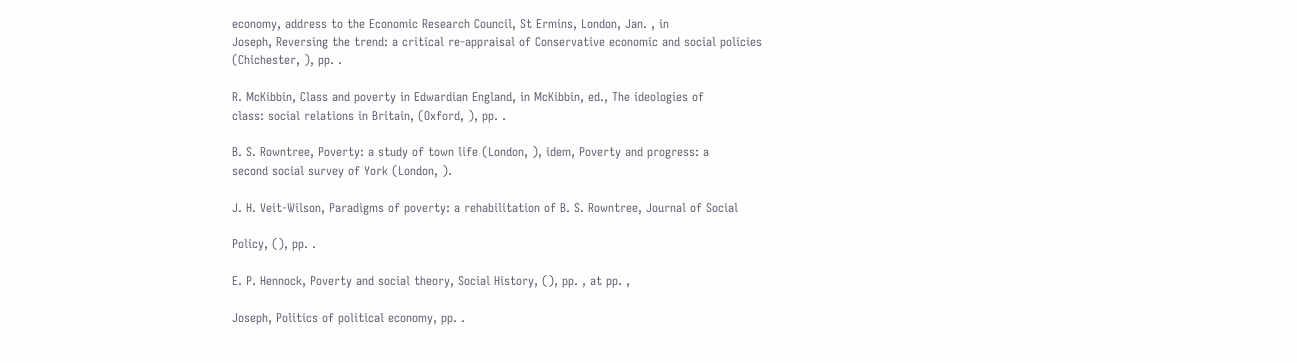economy, address to the Economic Research Council, St Ermins, London, Jan. , in
Joseph, Reversing the trend: a critical re-appraisal of Conservative economic and social policies
(Chichester, ), pp. .

R. McKibbin, Class and poverty in Edwardian England, in McKibbin, ed., The ideologies of
class: social relations in Britain, (Oxford, ), pp. .

B. S. Rowntree, Poverty: a study of town life (London, ), idem, Poverty and progress: a
second social survey of York (London, ).

J. H. Veit-Wilson, Paradigms of poverty: a rehabilitation of B. S. Rowntree, Journal of Social

Policy, (), pp. .

E. P. Hennock, Poverty and social theory, Social History, (), pp. , at pp. ,

Joseph, Politics of political economy, pp. .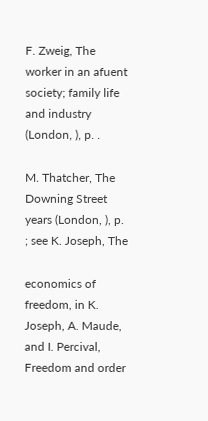F. Zweig, The worker in an afuent society; family life and industry (London, ), p. .

M. Thatcher, The Downing Street years (London, ), p. ; see K. Joseph, The

economics of freedom, in K. Joseph, A. Maude, and I. Percival, Freedom and order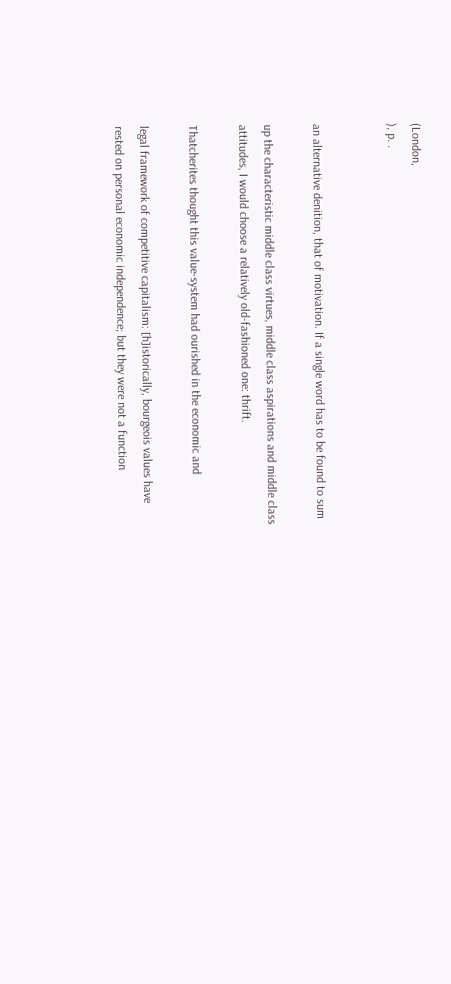(London,
), p. .


an alternative denition, that of motivation. If a single word has to be found to sum

up the characteristic middle class virtues, middle class aspirations and middle class
attitudes, I would choose a relatively old-fashioned one: thrift.

Thatcherites thought this value-system had ourished in the economic and

legal framework of competitive capitalism: [h]istorically, bourgeois values have
rested on personal economic independence; but they were not a function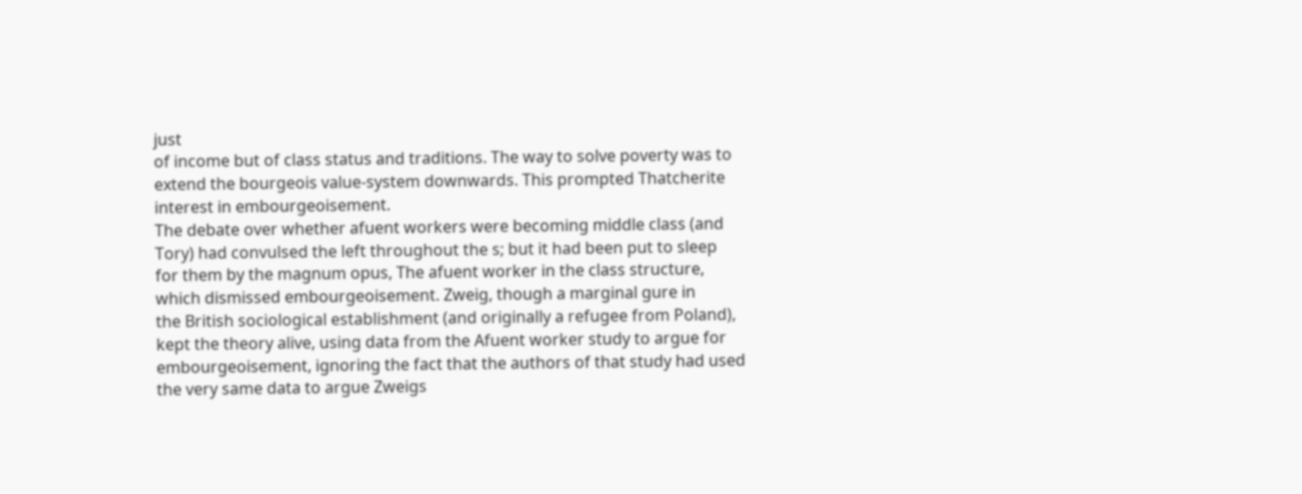just
of income but of class status and traditions. The way to solve poverty was to
extend the bourgeois value-system downwards. This prompted Thatcherite
interest in embourgeoisement.
The debate over whether afuent workers were becoming middle class (and
Tory) had convulsed the left throughout the s; but it had been put to sleep
for them by the magnum opus, The afuent worker in the class structure,
which dismissed embourgeoisement. Zweig, though a marginal gure in
the British sociological establishment (and originally a refugee from Poland),
kept the theory alive, using data from the Afuent worker study to argue for
embourgeoisement, ignoring the fact that the authors of that study had used
the very same data to argue Zweigs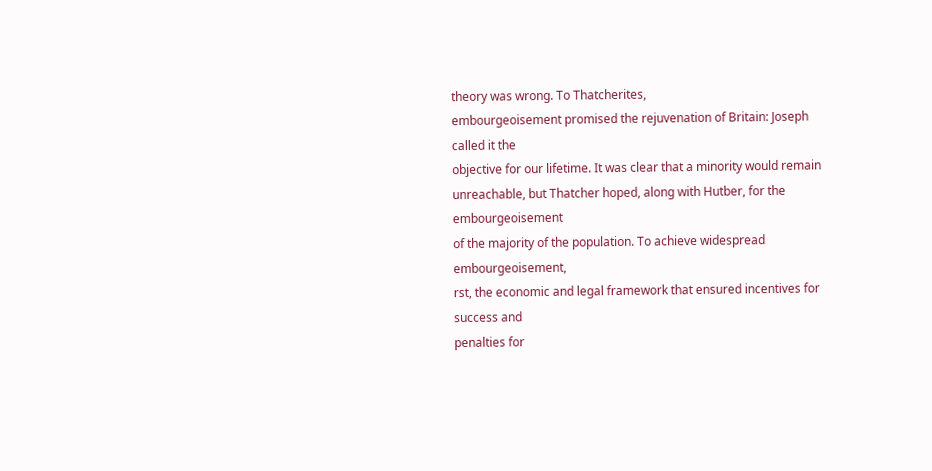theory was wrong. To Thatcherites,
embourgeoisement promised the rejuvenation of Britain: Joseph called it the
objective for our lifetime. It was clear that a minority would remain
unreachable, but Thatcher hoped, along with Hutber, for the embourgeoisement
of the majority of the population. To achieve widespread embourgeoisement,
rst, the economic and legal framework that ensured incentives for success and
penalties for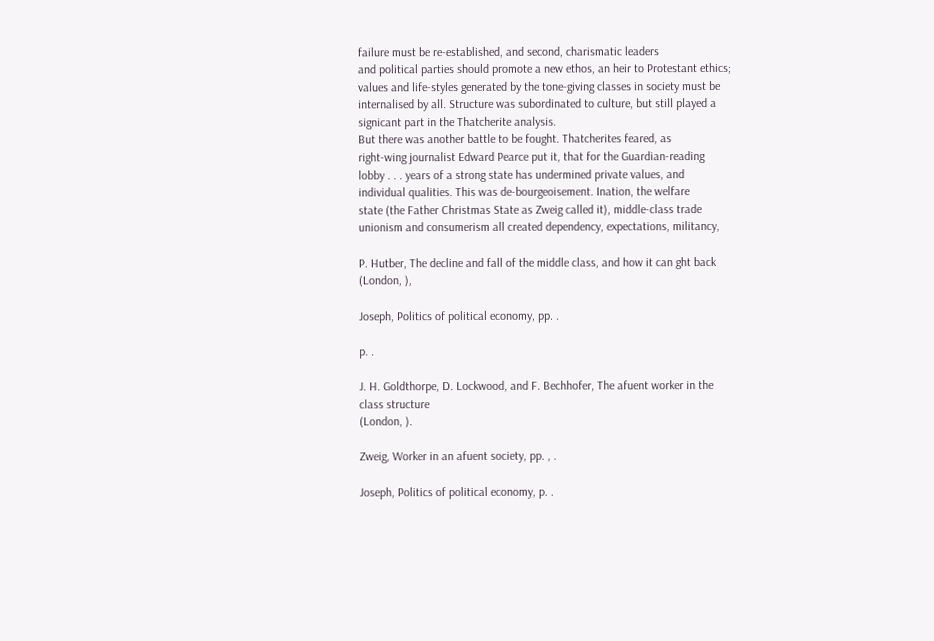failure must be re-established, and second, charismatic leaders
and political parties should promote a new ethos, an heir to Protestant ethics;
values and life-styles generated by the tone-giving classes in society must be
internalised by all. Structure was subordinated to culture, but still played a
signicant part in the Thatcherite analysis.
But there was another battle to be fought. Thatcherites feared, as
right-wing journalist Edward Pearce put it, that for the Guardian-reading
lobby . . . years of a strong state has undermined private values, and
individual qualities. This was de-bourgeoisement. Ination, the welfare
state (the Father Christmas State as Zweig called it), middle-class trade
unionism and consumerism all created dependency, expectations, militancy,

P. Hutber, The decline and fall of the middle class, and how it can ght back (London, ),

Joseph, Politics of political economy, pp. .

p. .

J. H. Goldthorpe, D. Lockwood, and F. Bechhofer, The afuent worker in the class structure
(London, ).

Zweig, Worker in an afuent society, pp. , .

Joseph, Politics of political economy, p. .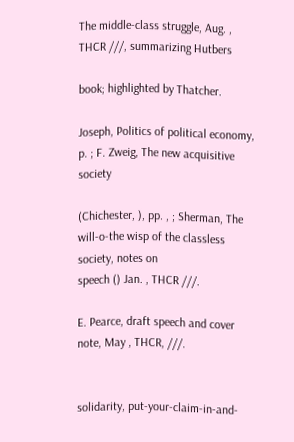The middle-class struggle, Aug. , THCR ///, summarizing Hutbers

book; highlighted by Thatcher.

Joseph, Politics of political economy, p. ; F. Zweig, The new acquisitive society

(Chichester, ), pp. , ; Sherman, The will-o-the wisp of the classless society, notes on
speech () Jan. , THCR ///.

E. Pearce, draft speech and cover note, May , THCR, ///.


solidarity, put-your-claim-in-and-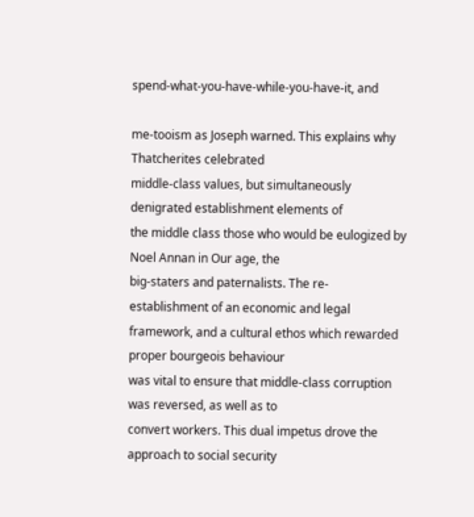spend-what-you-have-while-you-have-it, and

me-tooism as Joseph warned. This explains why Thatcherites celebrated
middle-class values, but simultaneously denigrated establishment elements of
the middle class those who would be eulogized by Noel Annan in Our age, the
big-staters and paternalists. The re-establishment of an economic and legal
framework, and a cultural ethos which rewarded proper bourgeois behaviour
was vital to ensure that middle-class corruption was reversed, as well as to
convert workers. This dual impetus drove the approach to social security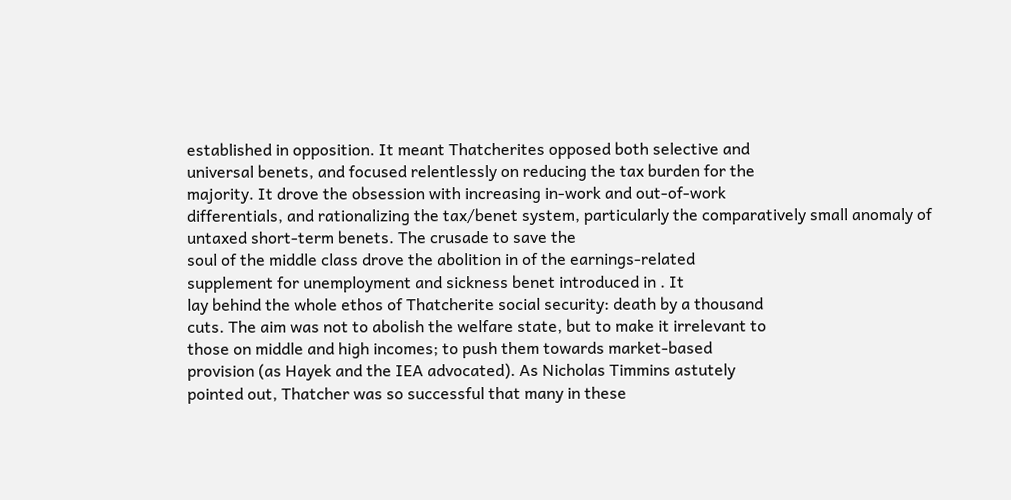established in opposition. It meant Thatcherites opposed both selective and
universal benets, and focused relentlessly on reducing the tax burden for the
majority. It drove the obsession with increasing in-work and out-of-work
differentials, and rationalizing the tax/benet system, particularly the comparatively small anomaly of untaxed short-term benets. The crusade to save the
soul of the middle class drove the abolition in of the earnings-related
supplement for unemployment and sickness benet introduced in . It
lay behind the whole ethos of Thatcherite social security: death by a thousand
cuts. The aim was not to abolish the welfare state, but to make it irrelevant to
those on middle and high incomes; to push them towards market-based
provision (as Hayek and the IEA advocated). As Nicholas Timmins astutely
pointed out, Thatcher was so successful that many in these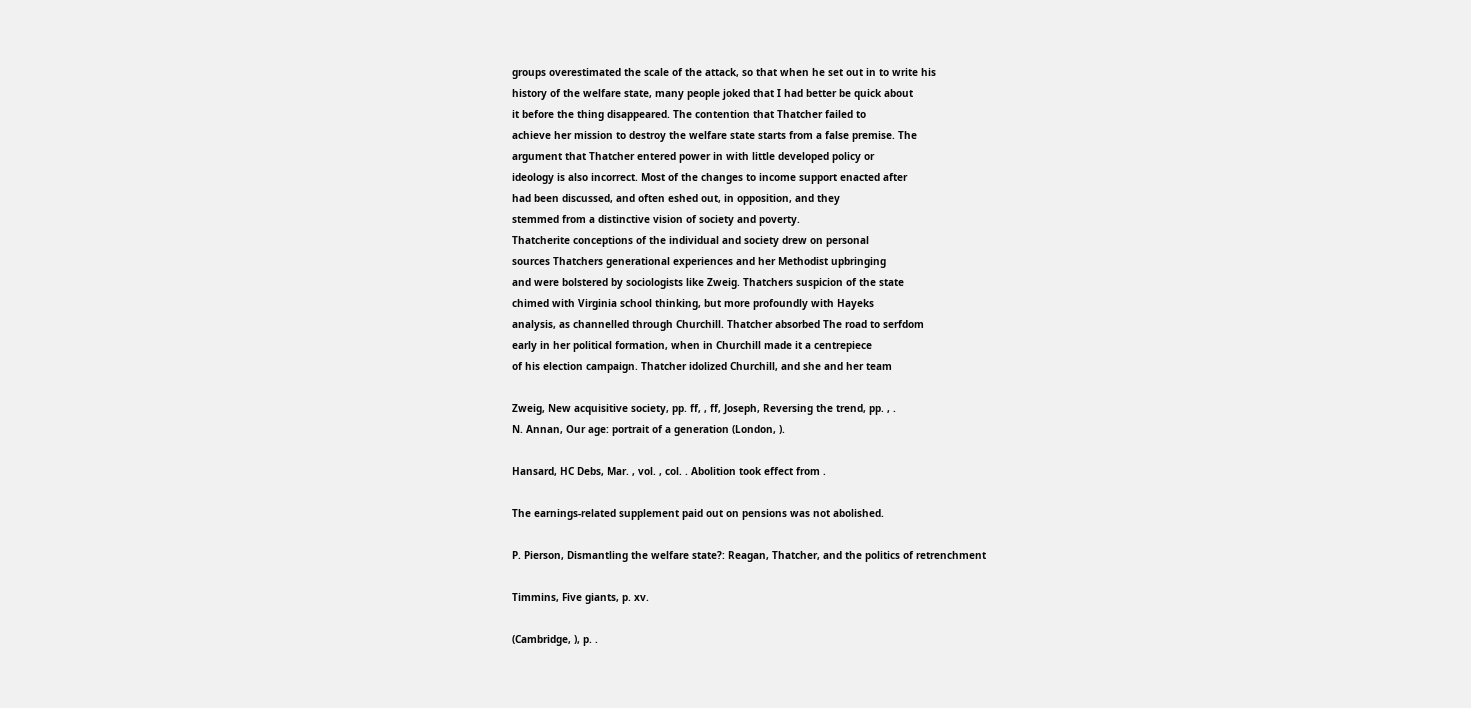groups overestimated the scale of the attack, so that when he set out in to write his
history of the welfare state, many people joked that I had better be quick about
it before the thing disappeared. The contention that Thatcher failed to
achieve her mission to destroy the welfare state starts from a false premise. The
argument that Thatcher entered power in with little developed policy or
ideology is also incorrect. Most of the changes to income support enacted after
had been discussed, and often eshed out, in opposition, and they
stemmed from a distinctive vision of society and poverty.
Thatcherite conceptions of the individual and society drew on personal
sources Thatchers generational experiences and her Methodist upbringing
and were bolstered by sociologists like Zweig. Thatchers suspicion of the state
chimed with Virginia school thinking, but more profoundly with Hayeks
analysis, as channelled through Churchill. Thatcher absorbed The road to serfdom
early in her political formation, when in Churchill made it a centrepiece
of his election campaign. Thatcher idolized Churchill, and she and her team

Zweig, New acquisitive society, pp. ff, , ff, Joseph, Reversing the trend, pp. , .
N. Annan, Our age: portrait of a generation (London, ).

Hansard, HC Debs, Mar. , vol. , col. . Abolition took effect from .

The earnings-related supplement paid out on pensions was not abolished.

P. Pierson, Dismantling the welfare state?: Reagan, Thatcher, and the politics of retrenchment

Timmins, Five giants, p. xv.

(Cambridge, ), p. .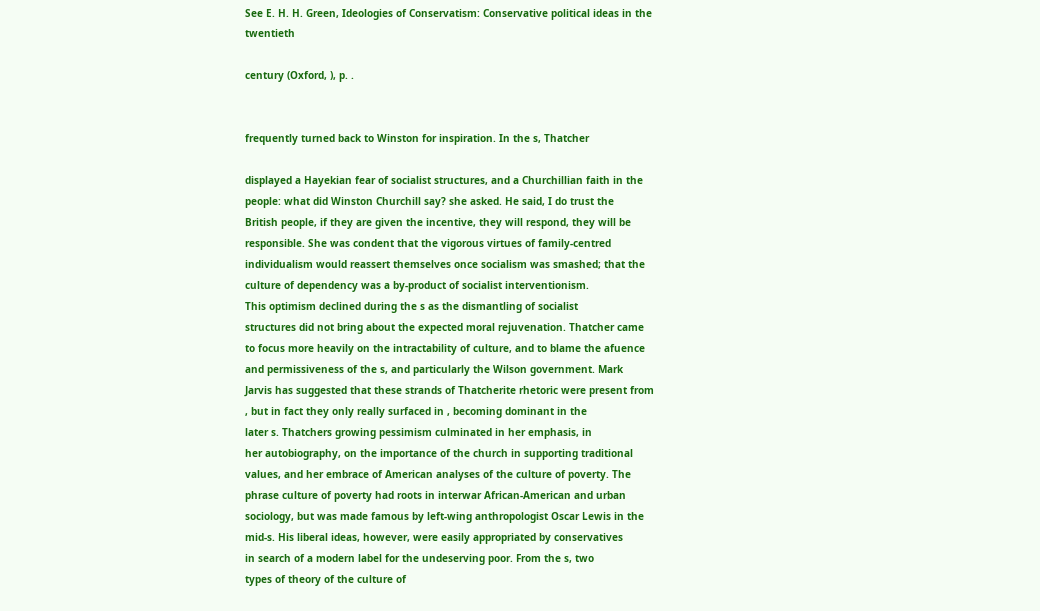See E. H. H. Green, Ideologies of Conservatism: Conservative political ideas in the twentieth

century (Oxford, ), p. .


frequently turned back to Winston for inspiration. In the s, Thatcher

displayed a Hayekian fear of socialist structures, and a Churchillian faith in the
people: what did Winston Churchill say? she asked. He said, I do trust the
British people, if they are given the incentive, they will respond, they will be
responsible. She was condent that the vigorous virtues of family-centred
individualism would reassert themselves once socialism was smashed; that the
culture of dependency was a by-product of socialist interventionism.
This optimism declined during the s as the dismantling of socialist
structures did not bring about the expected moral rejuvenation. Thatcher came
to focus more heavily on the intractability of culture, and to blame the afuence
and permissiveness of the s, and particularly the Wilson government. Mark
Jarvis has suggested that these strands of Thatcherite rhetoric were present from
, but in fact they only really surfaced in , becoming dominant in the
later s. Thatchers growing pessimism culminated in her emphasis, in
her autobiography, on the importance of the church in supporting traditional
values, and her embrace of American analyses of the culture of poverty. The
phrase culture of poverty had roots in interwar African-American and urban
sociology, but was made famous by left-wing anthropologist Oscar Lewis in the
mid-s. His liberal ideas, however, were easily appropriated by conservatives
in search of a modern label for the undeserving poor. From the s, two
types of theory of the culture of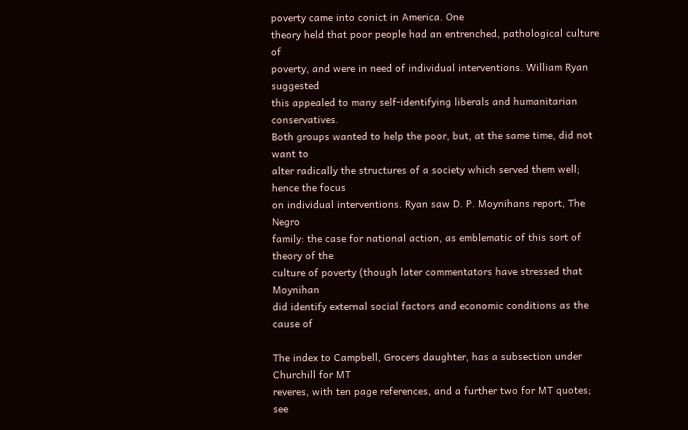poverty came into conict in America. One
theory held that poor people had an entrenched, pathological culture of
poverty, and were in need of individual interventions. William Ryan suggested
this appealed to many self-identifying liberals and humanitarian conservatives.
Both groups wanted to help the poor, but, at the same time, did not want to
alter radically the structures of a society which served them well; hence the focus
on individual interventions. Ryan saw D. P. Moynihans report, The Negro
family: the case for national action, as emblematic of this sort of theory of the
culture of poverty (though later commentators have stressed that Moynihan
did identify external social factors and economic conditions as the cause of

The index to Campbell, Grocers daughter, has a subsection under Churchill for MT
reveres, with ten page references, and a further two for MT quotes; see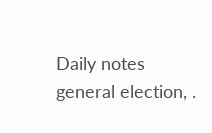Daily notes
general election, .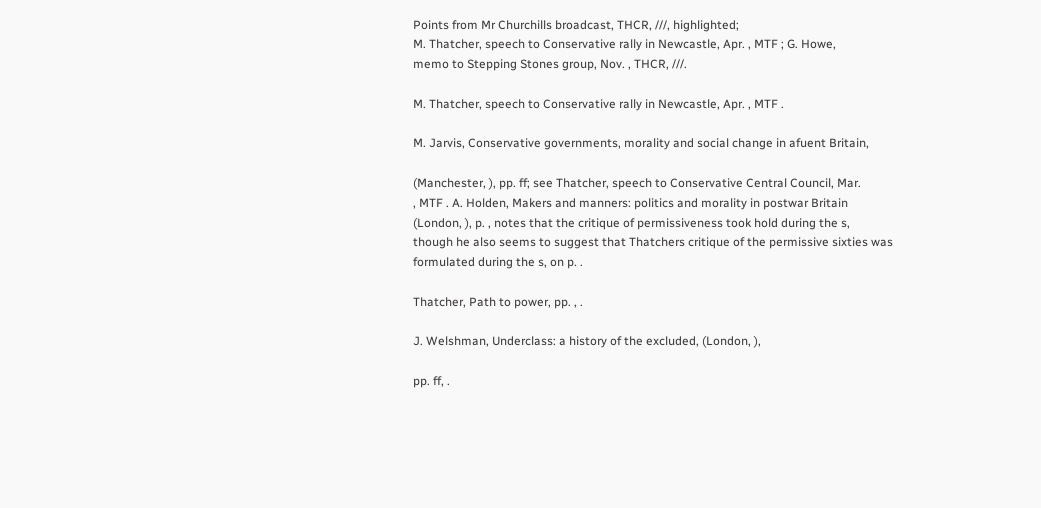Points from Mr Churchills broadcast, THCR, ///, highlighted;
M. Thatcher, speech to Conservative rally in Newcastle, Apr. , MTF ; G. Howe,
memo to Stepping Stones group, Nov. , THCR, ///.

M. Thatcher, speech to Conservative rally in Newcastle, Apr. , MTF .

M. Jarvis, Conservative governments, morality and social change in afuent Britain,

(Manchester, ), pp. ff; see Thatcher, speech to Conservative Central Council, Mar.
, MTF . A. Holden, Makers and manners: politics and morality in postwar Britain
(London, ), p. , notes that the critique of permissiveness took hold during the s,
though he also seems to suggest that Thatchers critique of the permissive sixties was
formulated during the s, on p. .

Thatcher, Path to power, pp. , .

J. Welshman, Underclass: a history of the excluded, (London, ),

pp. ff, .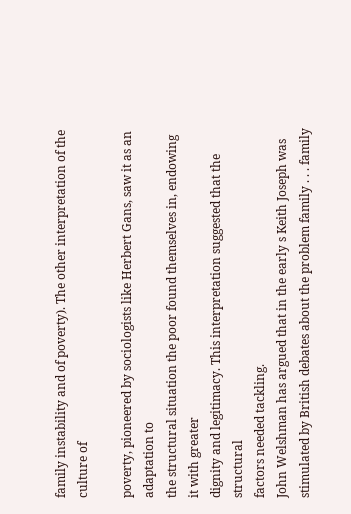family instability and of poverty). The other interpretation of the culture of

poverty, pioneered by sociologists like Herbert Gans, saw it as an adaptation to
the structural situation the poor found themselves in, endowing it with greater
dignity and legitimacy. This interpretation suggested that the structural
factors needed tackling.
John Welshman has argued that in the early s Keith Joseph was
stimulated by British debates about the problem family . . . family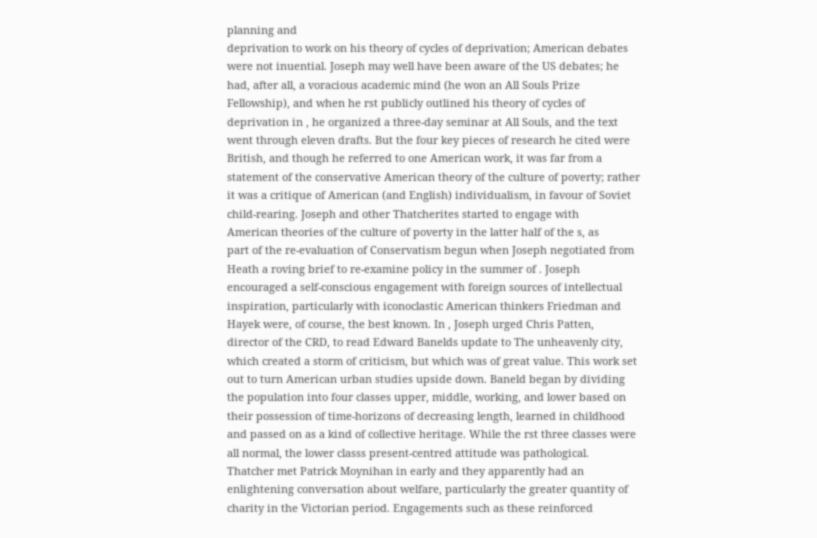planning and
deprivation to work on his theory of cycles of deprivation; American debates
were not inuential. Joseph may well have been aware of the US debates; he
had, after all, a voracious academic mind (he won an All Souls Prize
Fellowship), and when he rst publicly outlined his theory of cycles of
deprivation in , he organized a three-day seminar at All Souls, and the text
went through eleven drafts. But the four key pieces of research he cited were
British, and though he referred to one American work, it was far from a
statement of the conservative American theory of the culture of poverty; rather
it was a critique of American (and English) individualism, in favour of Soviet
child-rearing. Joseph and other Thatcherites started to engage with
American theories of the culture of poverty in the latter half of the s, as
part of the re-evaluation of Conservatism begun when Joseph negotiated from
Heath a roving brief to re-examine policy in the summer of . Joseph
encouraged a self-conscious engagement with foreign sources of intellectual
inspiration, particularly with iconoclastic American thinkers Friedman and
Hayek were, of course, the best known. In , Joseph urged Chris Patten,
director of the CRD, to read Edward Banelds update to The unheavenly city,
which created a storm of criticism, but which was of great value. This work set
out to turn American urban studies upside down. Baneld began by dividing
the population into four classes upper, middle, working, and lower based on
their possession of time-horizons of decreasing length, learned in childhood
and passed on as a kind of collective heritage. While the rst three classes were
all normal, the lower classs present-centred attitude was pathological.
Thatcher met Patrick Moynihan in early and they apparently had an
enlightening conversation about welfare, particularly the greater quantity of
charity in the Victorian period. Engagements such as these reinforced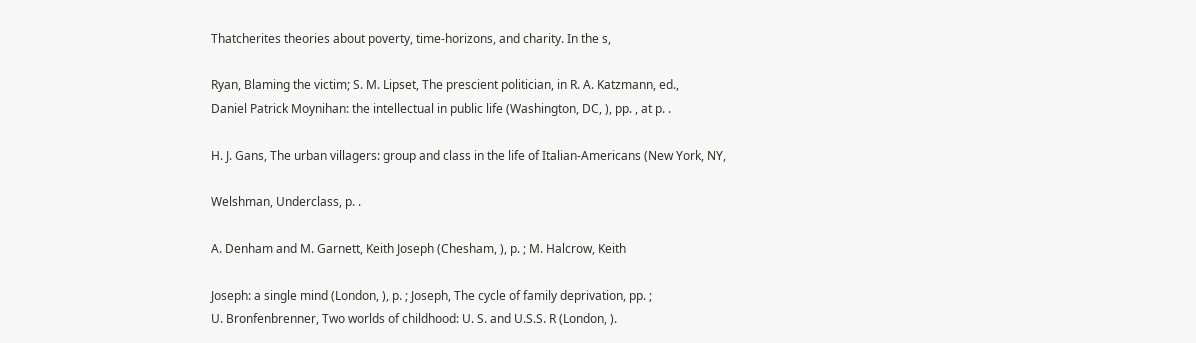Thatcherites theories about poverty, time-horizons, and charity. In the s,

Ryan, Blaming the victim; S. M. Lipset, The prescient politician, in R. A. Katzmann, ed.,
Daniel Patrick Moynihan: the intellectual in public life (Washington, DC, ), pp. , at p. .

H. J. Gans, The urban villagers: group and class in the life of Italian-Americans (New York, NY,

Welshman, Underclass, p. .

A. Denham and M. Garnett, Keith Joseph (Chesham, ), p. ; M. Halcrow, Keith

Joseph: a single mind (London, ), p. ; Joseph, The cycle of family deprivation, pp. ;
U. Bronfenbrenner, Two worlds of childhood: U. S. and U.S.S. R (London, ).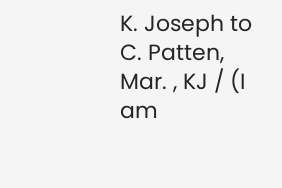K. Joseph to C. Patten, Mar. , KJ / (I am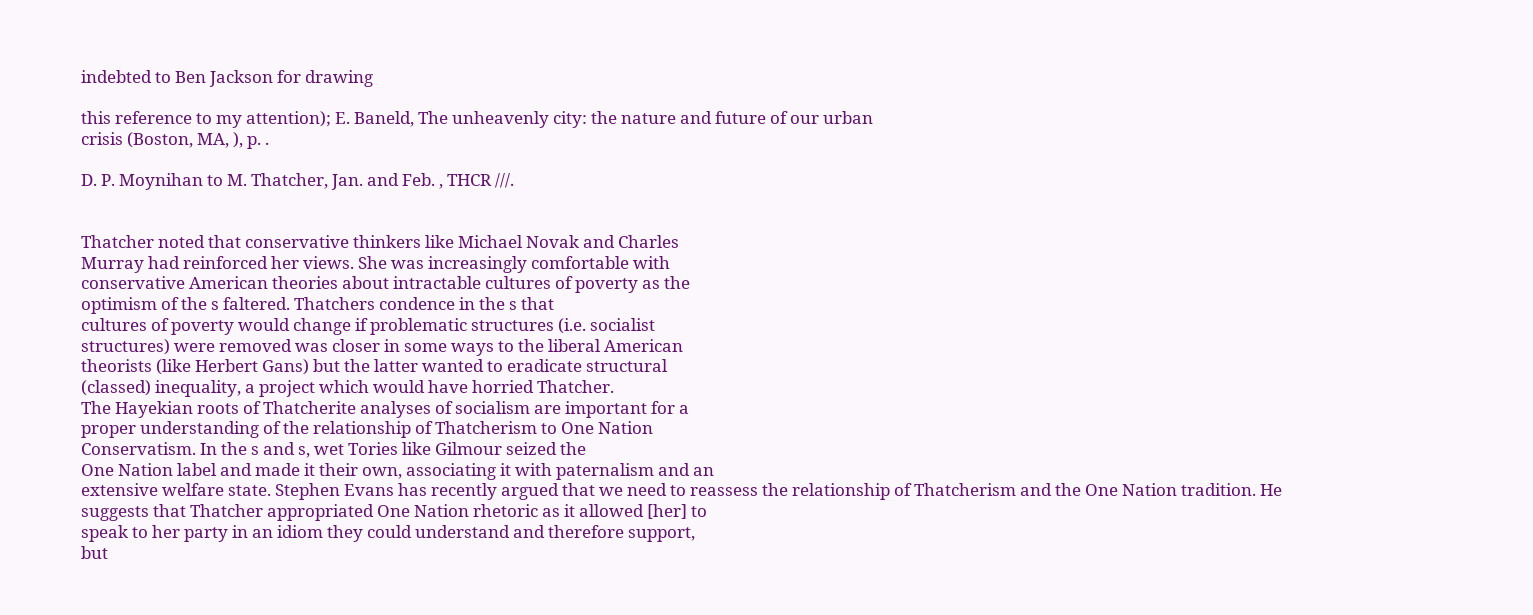indebted to Ben Jackson for drawing

this reference to my attention); E. Baneld, The unheavenly city: the nature and future of our urban
crisis (Boston, MA, ), p. .

D. P. Moynihan to M. Thatcher, Jan. and Feb. , THCR ///.


Thatcher noted that conservative thinkers like Michael Novak and Charles
Murray had reinforced her views. She was increasingly comfortable with
conservative American theories about intractable cultures of poverty as the
optimism of the s faltered. Thatchers condence in the s that
cultures of poverty would change if problematic structures (i.e. socialist
structures) were removed was closer in some ways to the liberal American
theorists (like Herbert Gans) but the latter wanted to eradicate structural
(classed) inequality, a project which would have horried Thatcher.
The Hayekian roots of Thatcherite analyses of socialism are important for a
proper understanding of the relationship of Thatcherism to One Nation
Conservatism. In the s and s, wet Tories like Gilmour seized the
One Nation label and made it their own, associating it with paternalism and an
extensive welfare state. Stephen Evans has recently argued that we need to reassess the relationship of Thatcherism and the One Nation tradition. He
suggests that Thatcher appropriated One Nation rhetoric as it allowed [her] to
speak to her party in an idiom they could understand and therefore support,
but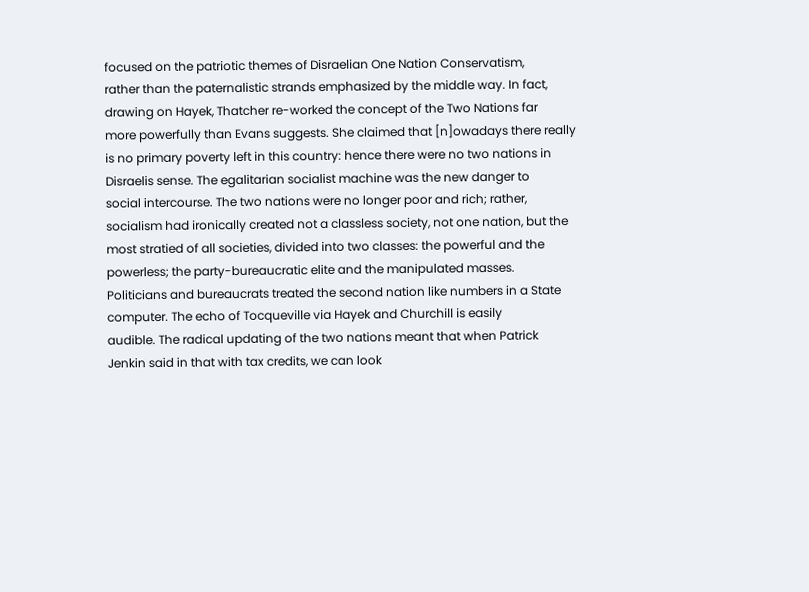focused on the patriotic themes of Disraelian One Nation Conservatism,
rather than the paternalistic strands emphasized by the middle way. In fact,
drawing on Hayek, Thatcher re-worked the concept of the Two Nations far
more powerfully than Evans suggests. She claimed that [n]owadays there really
is no primary poverty left in this country: hence there were no two nations in
Disraelis sense. The egalitarian socialist machine was the new danger to
social intercourse. The two nations were no longer poor and rich; rather,
socialism had ironically created not a classless society, not one nation, but the
most stratied of all societies, divided into two classes: the powerful and the
powerless; the party-bureaucratic elite and the manipulated masses.
Politicians and bureaucrats treated the second nation like numbers in a State
computer. The echo of Tocqueville via Hayek and Churchill is easily
audible. The radical updating of the two nations meant that when Patrick
Jenkin said in that with tax credits, we can look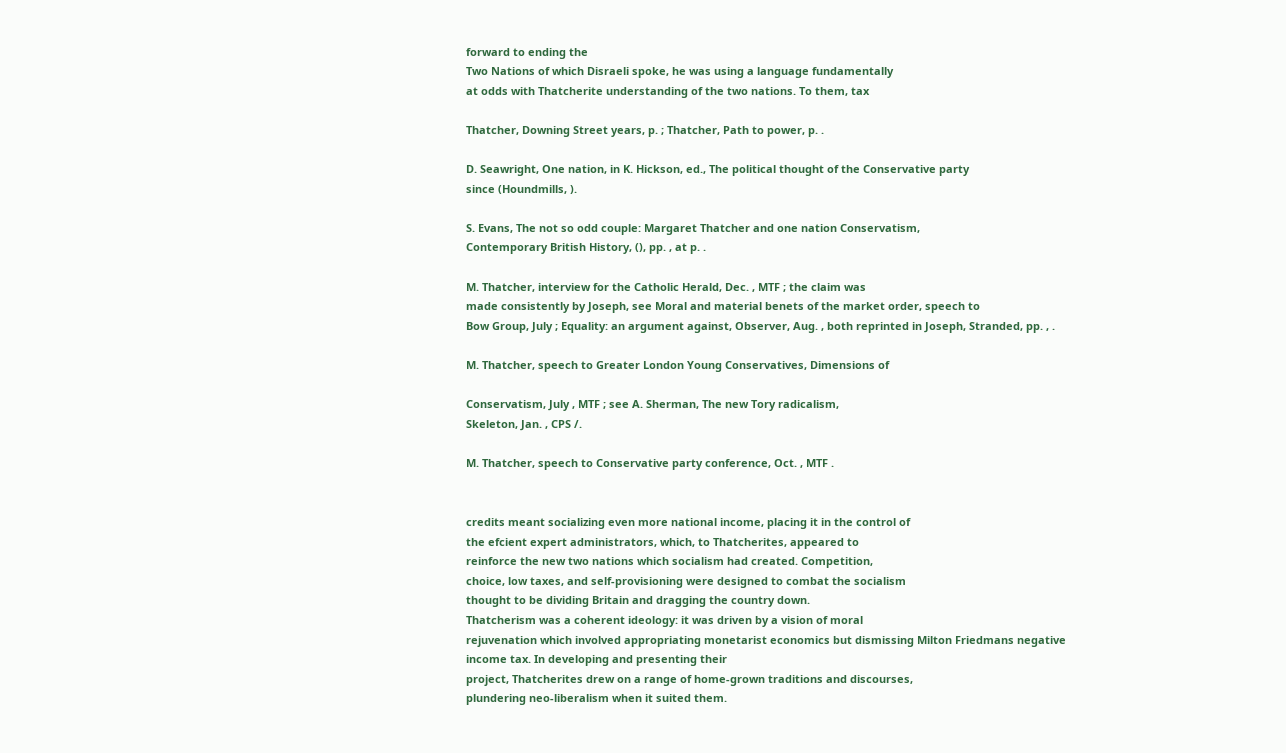forward to ending the
Two Nations of which Disraeli spoke, he was using a language fundamentally
at odds with Thatcherite understanding of the two nations. To them, tax

Thatcher, Downing Street years, p. ; Thatcher, Path to power, p. .

D. Seawright, One nation, in K. Hickson, ed., The political thought of the Conservative party
since (Houndmills, ).

S. Evans, The not so odd couple: Margaret Thatcher and one nation Conservatism,
Contemporary British History, (), pp. , at p. .

M. Thatcher, interview for the Catholic Herald, Dec. , MTF ; the claim was
made consistently by Joseph, see Moral and material benets of the market order, speech to
Bow Group, July ; Equality: an argument against, Observer, Aug. , both reprinted in Joseph, Stranded, pp. , .

M. Thatcher, speech to Greater London Young Conservatives, Dimensions of

Conservatism, July , MTF ; see A. Sherman, The new Tory radicalism,
Skeleton, Jan. , CPS /.

M. Thatcher, speech to Conservative party conference, Oct. , MTF .


credits meant socializing even more national income, placing it in the control of
the efcient expert administrators, which, to Thatcherites, appeared to
reinforce the new two nations which socialism had created. Competition,
choice, low taxes, and self-provisioning were designed to combat the socialism
thought to be dividing Britain and dragging the country down.
Thatcherism was a coherent ideology: it was driven by a vision of moral
rejuvenation which involved appropriating monetarist economics but dismissing Milton Friedmans negative income tax. In developing and presenting their
project, Thatcherites drew on a range of home-grown traditions and discourses,
plundering neo-liberalism when it suited them.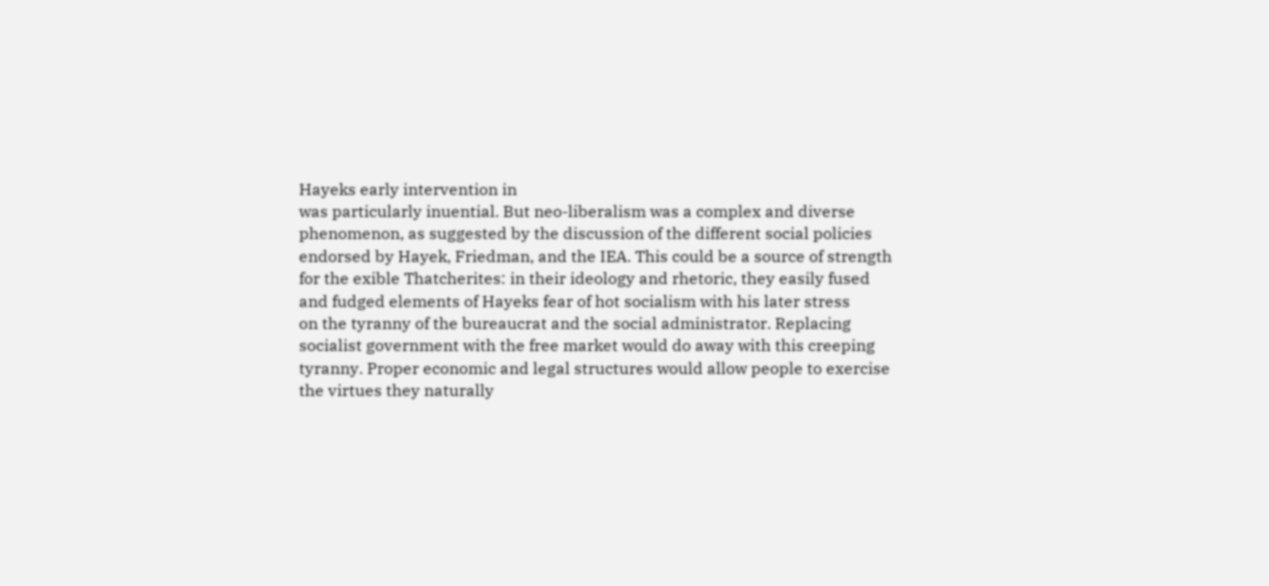Hayeks early intervention in
was particularly inuential. But neo-liberalism was a complex and diverse
phenomenon, as suggested by the discussion of the different social policies
endorsed by Hayek, Friedman, and the IEA. This could be a source of strength
for the exible Thatcherites: in their ideology and rhetoric, they easily fused
and fudged elements of Hayeks fear of hot socialism with his later stress
on the tyranny of the bureaucrat and the social administrator. Replacing
socialist government with the free market would do away with this creeping
tyranny. Proper economic and legal structures would allow people to exercise
the virtues they naturally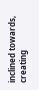inclined towards, creating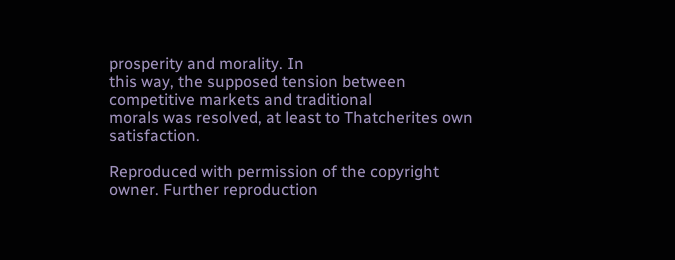prosperity and morality. In
this way, the supposed tension between competitive markets and traditional
morals was resolved, at least to Thatcherites own satisfaction.

Reproduced with permission of the copyright owner. Further reproduction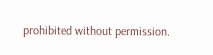prohibited without permission.